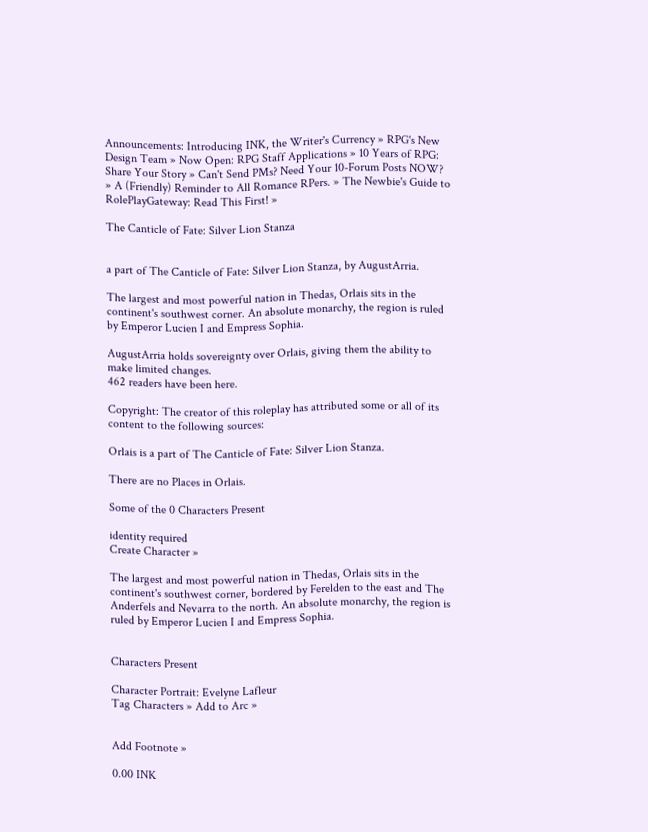Announcements: Introducing INK, the Writer's Currency » RPG's New Design Team » Now Open: RPG Staff Applications » 10 Years of RPG: Share Your Story » Can't Send PMs? Need Your 10-Forum Posts NOW? » A (Friendly) Reminder to All Romance RPers. » The Newbie's Guide to RolePlayGateway: Read This First! »

The Canticle of Fate: Silver Lion Stanza


a part of The Canticle of Fate: Silver Lion Stanza, by AugustArria.

The largest and most powerful nation in Thedas, Orlais sits in the continent's southwest corner. An absolute monarchy, the region is ruled by Emperor Lucien I and Empress Sophia.

AugustArria holds sovereignty over Orlais, giving them the ability to make limited changes.
462 readers have been here.

Copyright: The creator of this roleplay has attributed some or all of its content to the following sources:

Orlais is a part of The Canticle of Fate: Silver Lion Stanza.

There are no Places in Orlais.

Some of the 0 Characters Present

identity required
Create Character »

The largest and most powerful nation in Thedas, Orlais sits in the continent's southwest corner, bordered by Ferelden to the east and The Anderfels and Nevarra to the north. An absolute monarchy, the region is ruled by Emperor Lucien I and Empress Sophia.


Characters Present

Character Portrait: Evelyne Lafleur
Tag Characters » Add to Arc »


Add Footnote »

0.00 INK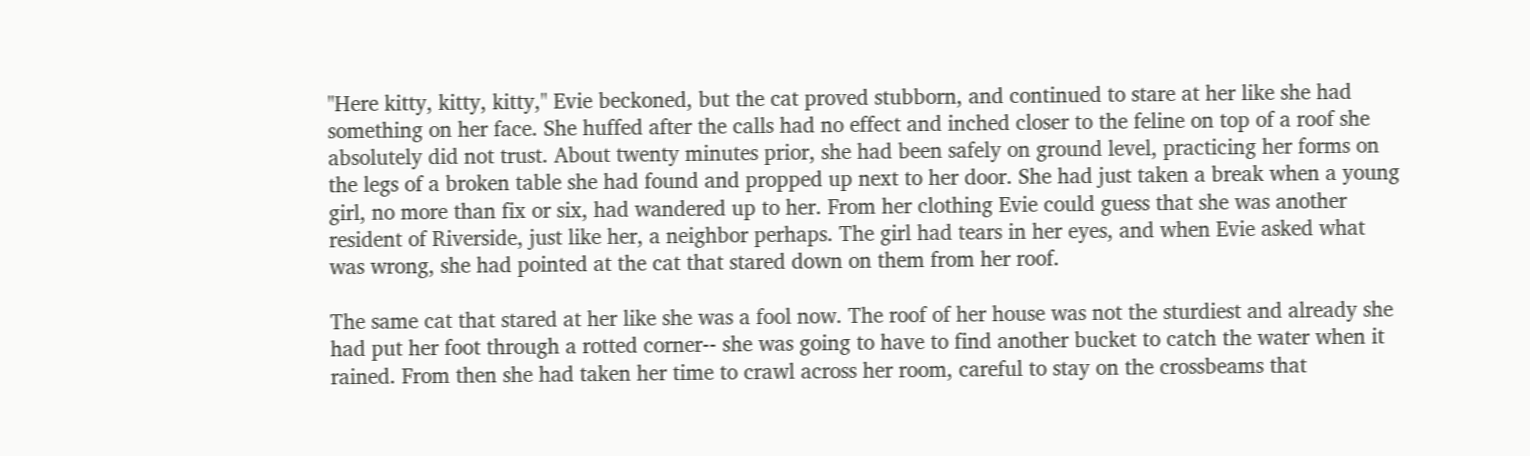"Here kitty, kitty, kitty," Evie beckoned, but the cat proved stubborn, and continued to stare at her like she had something on her face. She huffed after the calls had no effect and inched closer to the feline on top of a roof she absolutely did not trust. About twenty minutes prior, she had been safely on ground level, practicing her forms on the legs of a broken table she had found and propped up next to her door. She had just taken a break when a young girl, no more than fix or six, had wandered up to her. From her clothing Evie could guess that she was another resident of Riverside, just like her, a neighbor perhaps. The girl had tears in her eyes, and when Evie asked what was wrong, she had pointed at the cat that stared down on them from her roof.

The same cat that stared at her like she was a fool now. The roof of her house was not the sturdiest and already she had put her foot through a rotted corner-- she was going to have to find another bucket to catch the water when it rained. From then she had taken her time to crawl across her room, careful to stay on the crossbeams that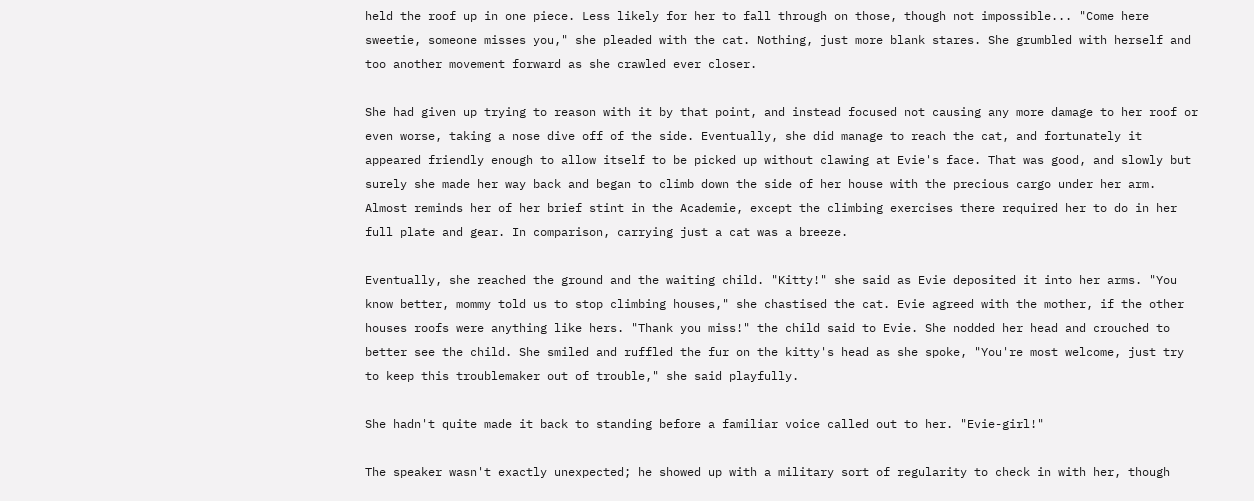held the roof up in one piece. Less likely for her to fall through on those, though not impossible... "Come here sweetie, someone misses you," she pleaded with the cat. Nothing, just more blank stares. She grumbled with herself and too another movement forward as she crawled ever closer.

She had given up trying to reason with it by that point, and instead focused not causing any more damage to her roof or even worse, taking a nose dive off of the side. Eventually, she did manage to reach the cat, and fortunately it appeared friendly enough to allow itself to be picked up without clawing at Evie's face. That was good, and slowly but surely she made her way back and began to climb down the side of her house with the precious cargo under her arm. Almost reminds her of her brief stint in the Academie, except the climbing exercises there required her to do in her full plate and gear. In comparison, carrying just a cat was a breeze.

Eventually, she reached the ground and the waiting child. "Kitty!" she said as Evie deposited it into her arms. "You know better, mommy told us to stop climbing houses," she chastised the cat. Evie agreed with the mother, if the other houses roofs were anything like hers. "Thank you miss!" the child said to Evie. She nodded her head and crouched to better see the child. She smiled and ruffled the fur on the kitty's head as she spoke, "You're most welcome, just try to keep this troublemaker out of trouble," she said playfully.

She hadn't quite made it back to standing before a familiar voice called out to her. "Evie-girl!"

The speaker wasn't exactly unexpected; he showed up with a military sort of regularity to check in with her, though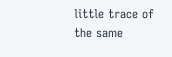little trace of the same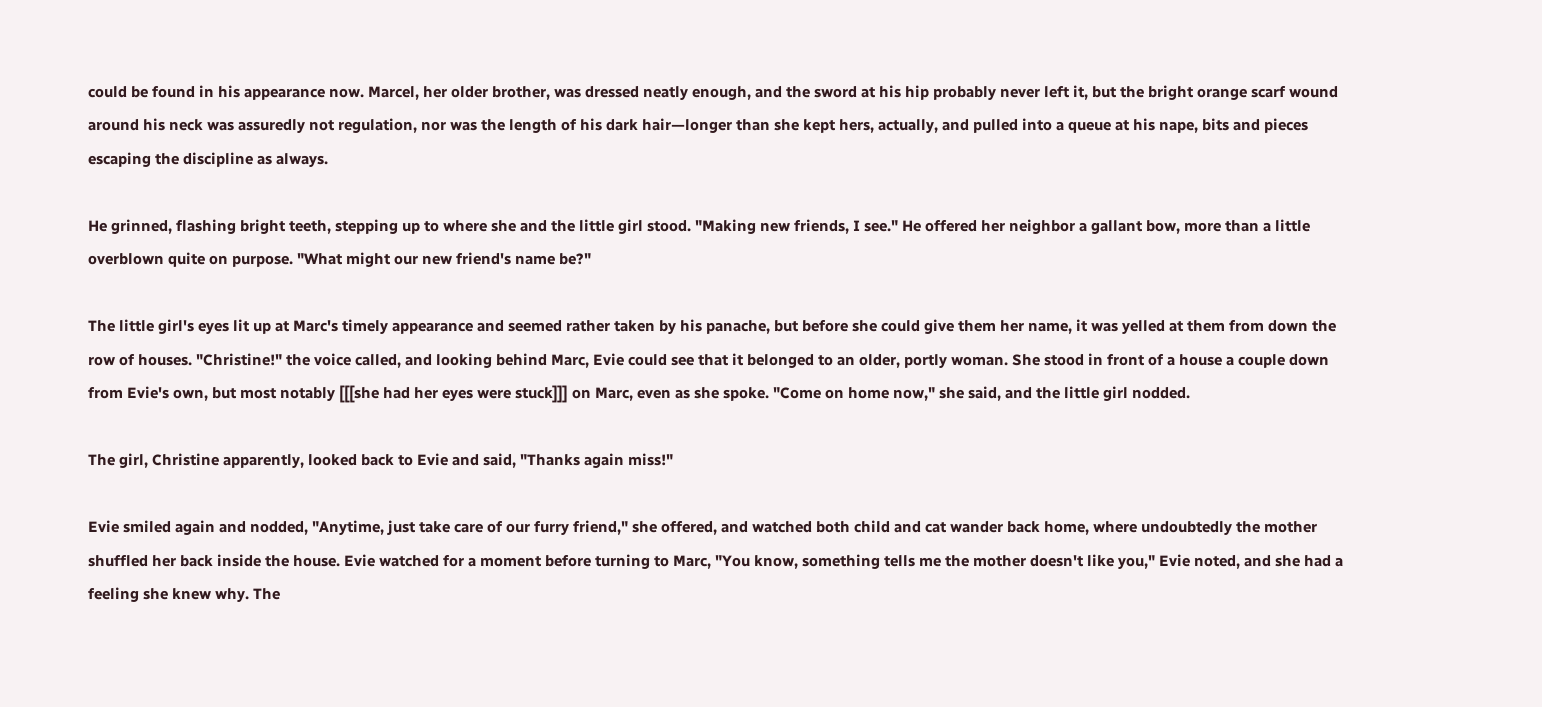could be found in his appearance now. Marcel, her older brother, was dressed neatly enough, and the sword at his hip probably never left it, but the bright orange scarf wound around his neck was assuredly not regulation, nor was the length of his dark hair—longer than she kept hers, actually, and pulled into a queue at his nape, bits and pieces escaping the discipline as always.

He grinned, flashing bright teeth, stepping up to where she and the little girl stood. "Making new friends, I see." He offered her neighbor a gallant bow, more than a little overblown quite on purpose. "What might our new friend's name be?"

The little girl's eyes lit up at Marc's timely appearance and seemed rather taken by his panache, but before she could give them her name, it was yelled at them from down the row of houses. "Christine!" the voice called, and looking behind Marc, Evie could see that it belonged to an older, portly woman. She stood in front of a house a couple down from Evie's own, but most notably [[[she had her eyes were stuck]]] on Marc, even as she spoke. "Come on home now," she said, and the little girl nodded.

The girl, Christine apparently, looked back to Evie and said, "Thanks again miss!"

Evie smiled again and nodded, "Anytime, just take care of our furry friend," she offered, and watched both child and cat wander back home, where undoubtedly the mother shuffled her back inside the house. Evie watched for a moment before turning to Marc, "You know, something tells me the mother doesn't like you," Evie noted, and she had a feeling she knew why. The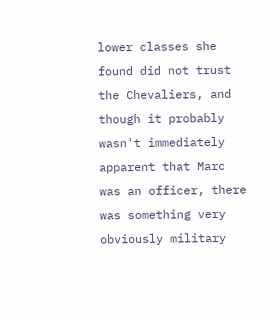lower classes she found did not trust the Chevaliers, and though it probably wasn't immediately apparent that Marc was an officer, there was something very obviously military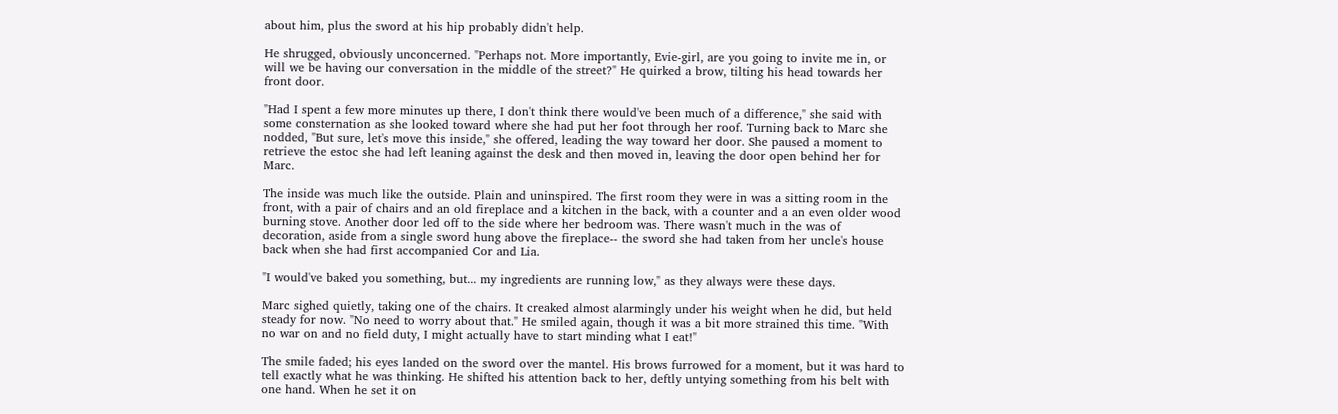about him, plus the sword at his hip probably didn't help.

He shrugged, obviously unconcerned. "Perhaps not. More importantly, Evie-girl, are you going to invite me in, or will we be having our conversation in the middle of the street?" He quirked a brow, tilting his head towards her front door.

"Had I spent a few more minutes up there, I don't think there would've been much of a difference," she said with some consternation as she looked toward where she had put her foot through her roof. Turning back to Marc she nodded, "But sure, let's move this inside," she offered, leading the way toward her door. She paused a moment to retrieve the estoc she had left leaning against the desk and then moved in, leaving the door open behind her for Marc.

The inside was much like the outside. Plain and uninspired. The first room they were in was a sitting room in the front, with a pair of chairs and an old fireplace and a kitchen in the back, with a counter and a an even older wood burning stove. Another door led off to the side where her bedroom was. There wasn't much in the was of decoration, aside from a single sword hung above the fireplace-- the sword she had taken from her uncle's house back when she had first accompanied Cor and Lia.

"I would've baked you something, but... my ingredients are running low," as they always were these days.

Marc sighed quietly, taking one of the chairs. It creaked almost alarmingly under his weight when he did, but held steady for now. "No need to worry about that." He smiled again, though it was a bit more strained this time. "With no war on and no field duty, I might actually have to start minding what I eat!"

The smile faded; his eyes landed on the sword over the mantel. His brows furrowed for a moment, but it was hard to tell exactly what he was thinking. He shifted his attention back to her, deftly untying something from his belt with one hand. When he set it on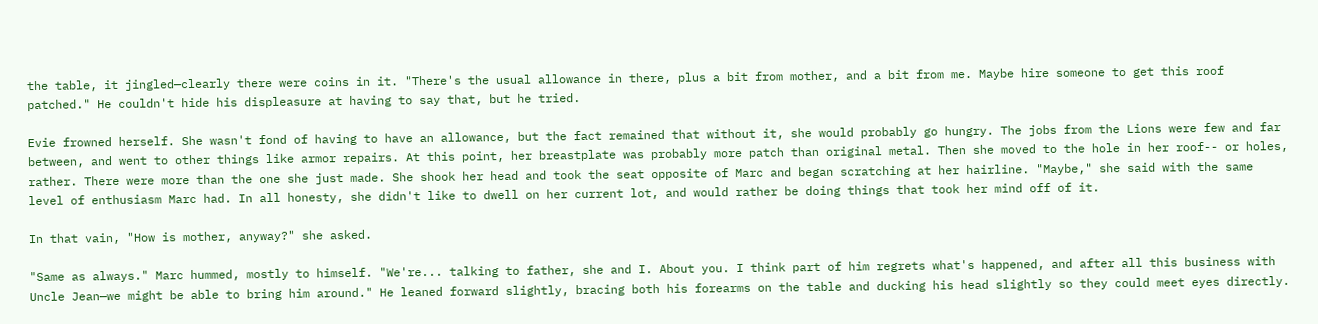the table, it jingled—clearly there were coins in it. "There's the usual allowance in there, plus a bit from mother, and a bit from me. Maybe hire someone to get this roof patched." He couldn't hide his displeasure at having to say that, but he tried.

Evie frowned herself. She wasn't fond of having to have an allowance, but the fact remained that without it, she would probably go hungry. The jobs from the Lions were few and far between, and went to other things like armor repairs. At this point, her breastplate was probably more patch than original metal. Then she moved to the hole in her roof-- or holes, rather. There were more than the one she just made. She shook her head and took the seat opposite of Marc and began scratching at her hairline. "Maybe," she said with the same level of enthusiasm Marc had. In all honesty, she didn't like to dwell on her current lot, and would rather be doing things that took her mind off of it.

In that vain, "How is mother, anyway?" she asked.

"Same as always." Marc hummed, mostly to himself. "We're... talking to father, she and I. About you. I think part of him regrets what's happened, and after all this business with Uncle Jean—we might be able to bring him around." He leaned forward slightly, bracing both his forearms on the table and ducking his head slightly so they could meet eyes directly.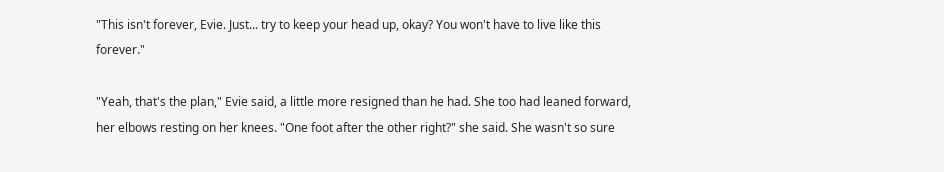"This isn't forever, Evie. Just... try to keep your head up, okay? You won't have to live like this forever."

"Yeah, that's the plan," Evie said, a little more resigned than he had. She too had leaned forward, her elbows resting on her knees. "One foot after the other right?" she said. She wasn't so sure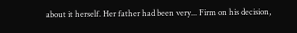about it herself. Her father had been very... Firm on his decision,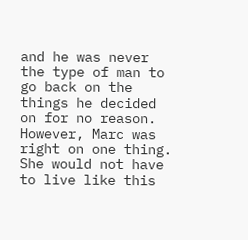and he was never the type of man to go back on the things he decided on for no reason. However, Marc was right on one thing. She would not have to live like this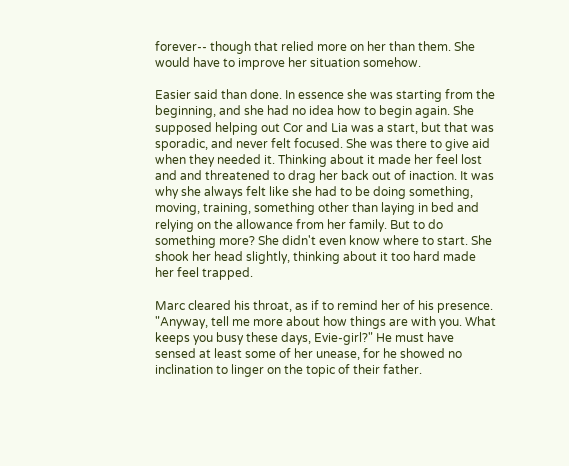forever-- though that relied more on her than them. She would have to improve her situation somehow.

Easier said than done. In essence she was starting from the beginning, and she had no idea how to begin again. She supposed helping out Cor and Lia was a start, but that was sporadic, and never felt focused. She was there to give aid when they needed it. Thinking about it made her feel lost and and threatened to drag her back out of inaction. It was why she always felt like she had to be doing something, moving, training, something other than laying in bed and relying on the allowance from her family. But to do something more? She didn't even know where to start. She shook her head slightly, thinking about it too hard made her feel trapped.

Marc cleared his throat, as if to remind her of his presence. "Anyway, tell me more about how things are with you. What keeps you busy these days, Evie-girl?" He must have sensed at least some of her unease, for he showed no inclination to linger on the topic of their father.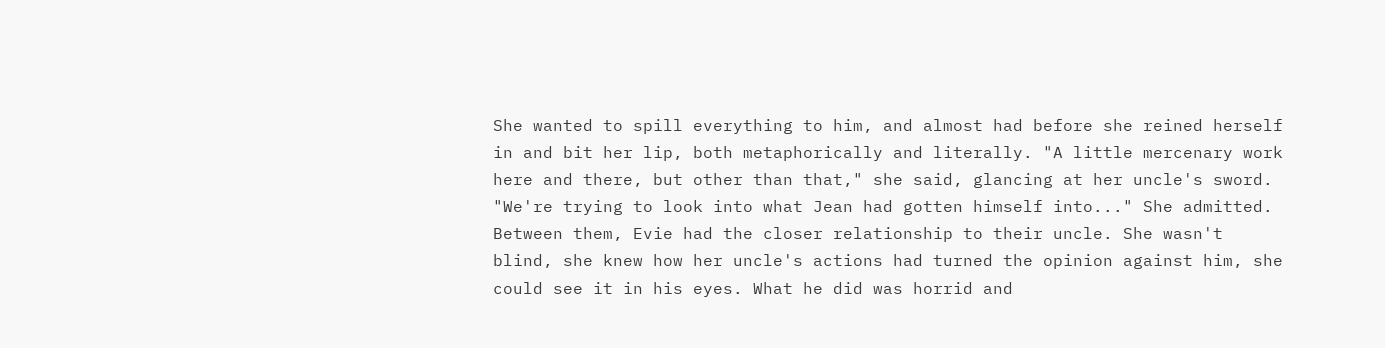She wanted to spill everything to him, and almost had before she reined herself in and bit her lip, both metaphorically and literally. "A little mercenary work here and there, but other than that," she said, glancing at her uncle's sword. "We're trying to look into what Jean had gotten himself into..." She admitted. Between them, Evie had the closer relationship to their uncle. She wasn't blind, she knew how her uncle's actions had turned the opinion against him, she could see it in his eyes. What he did was horrid and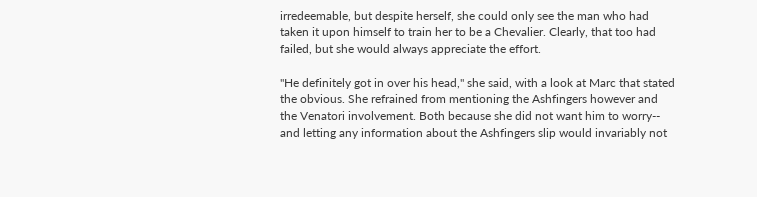irredeemable, but despite herself, she could only see the man who had taken it upon himself to train her to be a Chevalier. Clearly, that too had failed, but she would always appreciate the effort.

"He definitely got in over his head," she said, with a look at Marc that stated the obvious. She refrained from mentioning the Ashfingers however and the Venatori involvement. Both because she did not want him to worry-- and letting any information about the Ashfingers slip would invariably not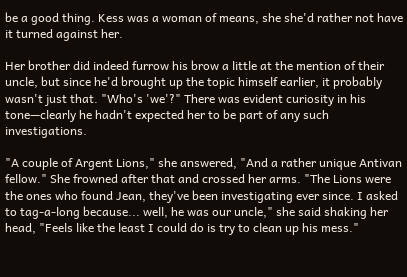be a good thing. Kess was a woman of means, she she'd rather not have it turned against her.

Her brother did indeed furrow his brow a little at the mention of their uncle, but since he'd brought up the topic himself earlier, it probably wasn't just that. "Who's 'we'?" There was evident curiosity in his tone—clearly he hadn't expected her to be part of any such investigations.

"A couple of Argent Lions," she answered, "And a rather unique Antivan fellow." She frowned after that and crossed her arms. "The Lions were the ones who found Jean, they've been investigating ever since. I asked to tag-a-long because... well, he was our uncle," she said shaking her head, "Feels like the least I could do is try to clean up his mess."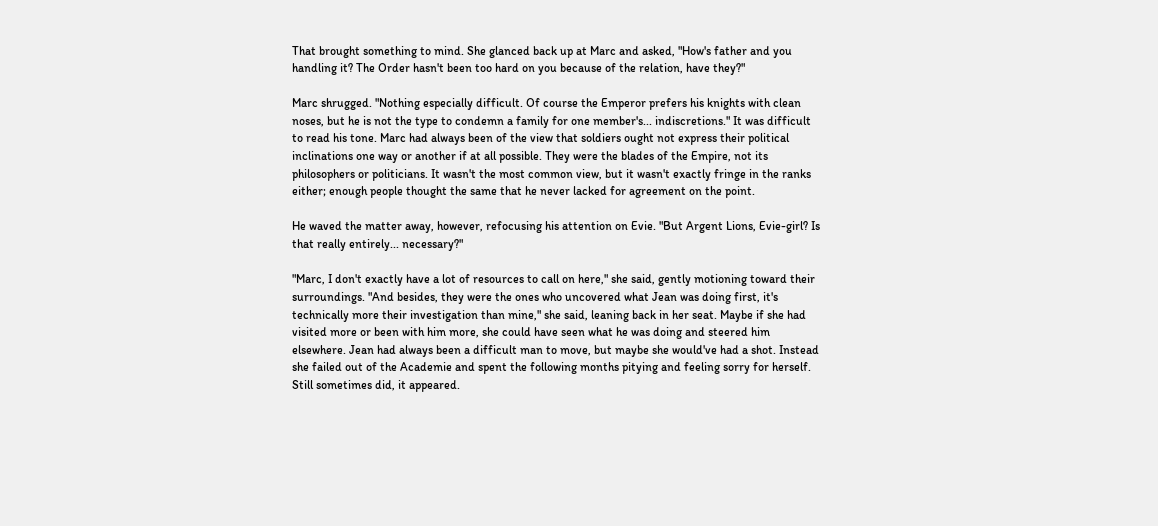That brought something to mind. She glanced back up at Marc and asked, "How's father and you handling it? The Order hasn't been too hard on you because of the relation, have they?"

Marc shrugged. "Nothing especially difficult. Of course the Emperor prefers his knights with clean noses, but he is not the type to condemn a family for one member's... indiscretions." It was difficult to read his tone. Marc had always been of the view that soldiers ought not express their political inclinations one way or another if at all possible. They were the blades of the Empire, not its philosophers or politicians. It wasn't the most common view, but it wasn't exactly fringe in the ranks either; enough people thought the same that he never lacked for agreement on the point.

He waved the matter away, however, refocusing his attention on Evie. "But Argent Lions, Evie-girl? Is that really entirely... necessary?"

"Marc, I don't exactly have a lot of resources to call on here," she said, gently motioning toward their surroundings. "And besides, they were the ones who uncovered what Jean was doing first, it's technically more their investigation than mine," she said, leaning back in her seat. Maybe if she had visited more or been with him more, she could have seen what he was doing and steered him elsewhere. Jean had always been a difficult man to move, but maybe she would've had a shot. Instead she failed out of the Academie and spent the following months pitying and feeling sorry for herself. Still sometimes did, it appeared.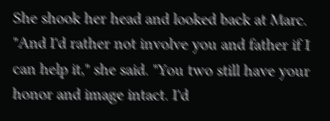She shook her head and looked back at Marc. "And I'd rather not involve you and father if I can help it," she said. "You two still have your honor and image intact. I'd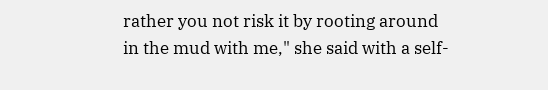rather you not risk it by rooting around in the mud with me," she said with a self-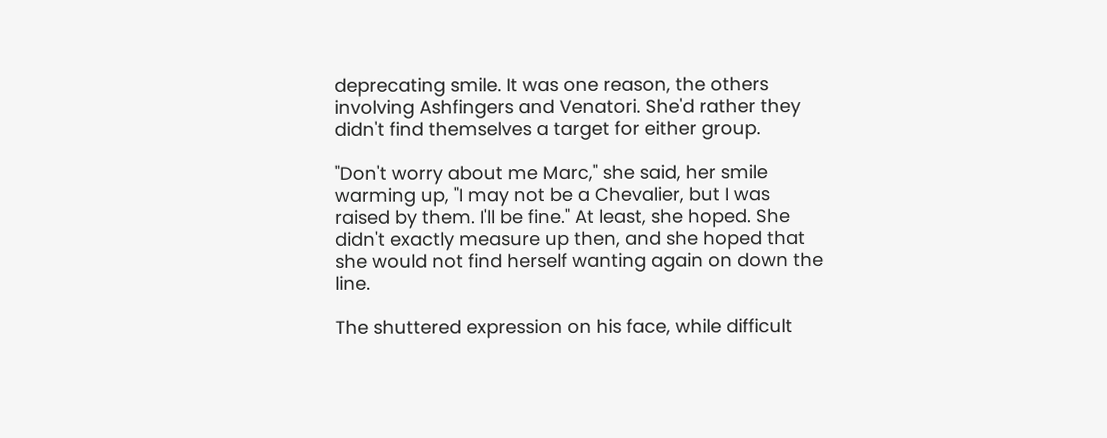deprecating smile. It was one reason, the others involving Ashfingers and Venatori. She'd rather they didn't find themselves a target for either group.

"Don't worry about me Marc," she said, her smile warming up, "I may not be a Chevalier, but I was raised by them. I'll be fine." At least, she hoped. She didn't exactly measure up then, and she hoped that she would not find herself wanting again on down the line.

The shuttered expression on his face, while difficult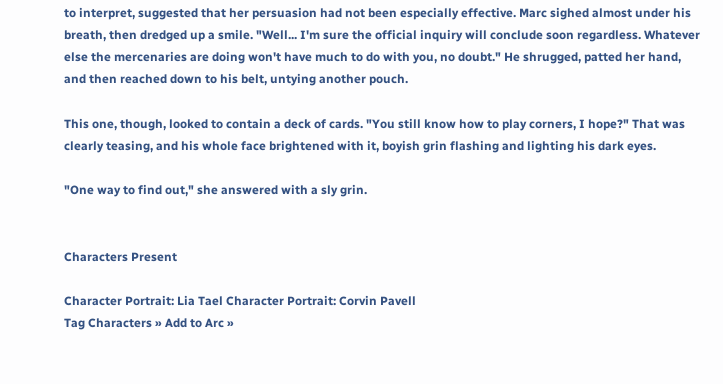to interpret, suggested that her persuasion had not been especially effective. Marc sighed almost under his breath, then dredged up a smile. "Well... I'm sure the official inquiry will conclude soon regardless. Whatever else the mercenaries are doing won't have much to do with you, no doubt." He shrugged, patted her hand, and then reached down to his belt, untying another pouch.

This one, though, looked to contain a deck of cards. "You still know how to play corners, I hope?" That was clearly teasing, and his whole face brightened with it, boyish grin flashing and lighting his dark eyes.

"One way to find out," she answered with a sly grin.


Characters Present

Character Portrait: Lia Tael Character Portrait: Corvin Pavell
Tag Characters » Add to Arc »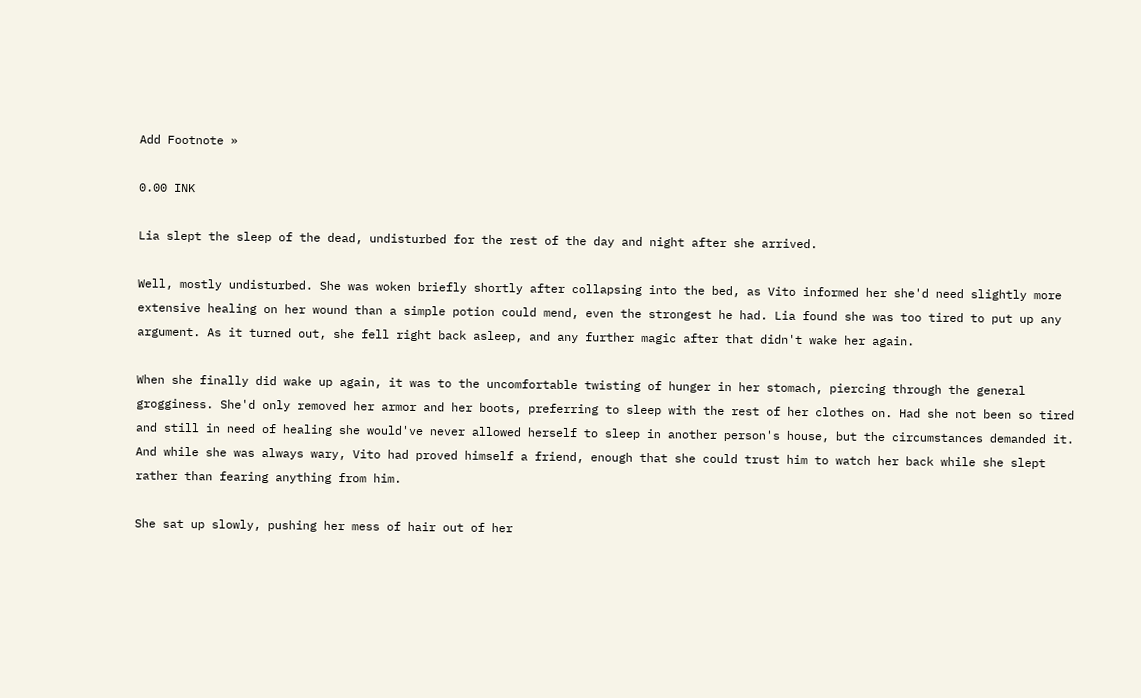Add Footnote »

0.00 INK

Lia slept the sleep of the dead, undisturbed for the rest of the day and night after she arrived.

Well, mostly undisturbed. She was woken briefly shortly after collapsing into the bed, as Vito informed her she'd need slightly more extensive healing on her wound than a simple potion could mend, even the strongest he had. Lia found she was too tired to put up any argument. As it turned out, she fell right back asleep, and any further magic after that didn't wake her again.

When she finally did wake up again, it was to the uncomfortable twisting of hunger in her stomach, piercing through the general grogginess. She'd only removed her armor and her boots, preferring to sleep with the rest of her clothes on. Had she not been so tired and still in need of healing she would've never allowed herself to sleep in another person's house, but the circumstances demanded it. And while she was always wary, Vito had proved himself a friend, enough that she could trust him to watch her back while she slept rather than fearing anything from him.

She sat up slowly, pushing her mess of hair out of her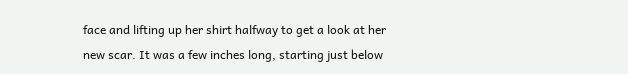face and lifting up her shirt halfway to get a look at her new scar. It was a few inches long, starting just below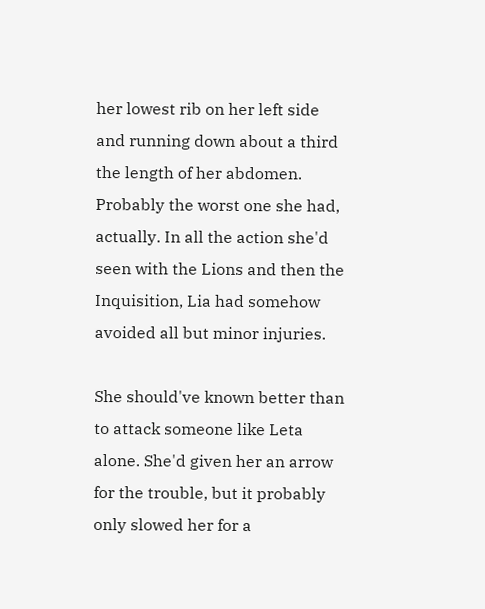her lowest rib on her left side and running down about a third the length of her abdomen. Probably the worst one she had, actually. In all the action she'd seen with the Lions and then the Inquisition, Lia had somehow avoided all but minor injuries.

She should've known better than to attack someone like Leta alone. She'd given her an arrow for the trouble, but it probably only slowed her for a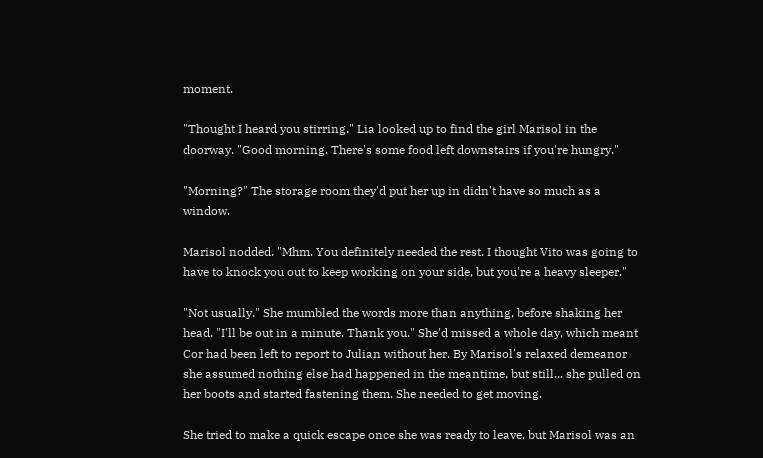moment.

"Thought I heard you stirring." Lia looked up to find the girl Marisol in the doorway. "Good morning. There's some food left downstairs if you're hungry."

"Morning?" The storage room they'd put her up in didn't have so much as a window.

Marisol nodded. "Mhm. You definitely needed the rest. I thought Vito was going to have to knock you out to keep working on your side, but you're a heavy sleeper."

"Not usually." She mumbled the words more than anything, before shaking her head. "I'll be out in a minute. Thank you." She'd missed a whole day, which meant Cor had been left to report to Julian without her. By Marisol's relaxed demeanor she assumed nothing else had happened in the meantime, but still... she pulled on her boots and started fastening them. She needed to get moving.

She tried to make a quick escape once she was ready to leave, but Marisol was an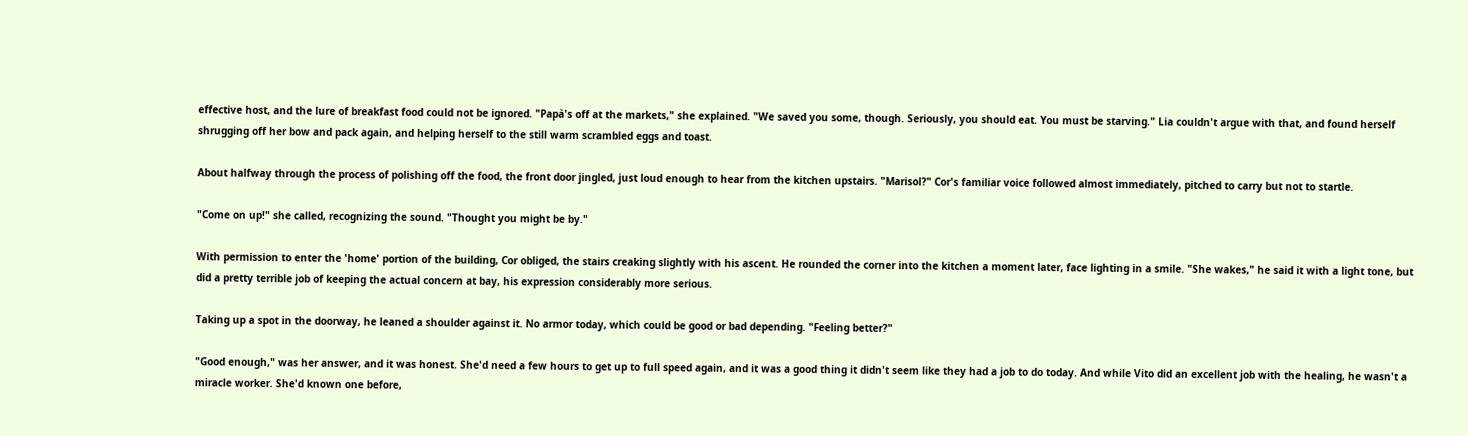effective host, and the lure of breakfast food could not be ignored. "Papà's off at the markets," she explained. "We saved you some, though. Seriously, you should eat. You must be starving." Lia couldn't argue with that, and found herself shrugging off her bow and pack again, and helping herself to the still warm scrambled eggs and toast.

About halfway through the process of polishing off the food, the front door jingled, just loud enough to hear from the kitchen upstairs. "Marisol?" Cor's familiar voice followed almost immediately, pitched to carry but not to startle.

"Come on up!" she called, recognizing the sound. "Thought you might be by."

With permission to enter the 'home' portion of the building, Cor obliged, the stairs creaking slightly with his ascent. He rounded the corner into the kitchen a moment later, face lighting in a smile. "She wakes," he said it with a light tone, but did a pretty terrible job of keeping the actual concern at bay, his expression considerably more serious.

Taking up a spot in the doorway, he leaned a shoulder against it. No armor today, which could be good or bad depending. "Feeling better?"

"Good enough," was her answer, and it was honest. She'd need a few hours to get up to full speed again, and it was a good thing it didn't seem like they had a job to do today. And while Vito did an excellent job with the healing, he wasn't a miracle worker. She'd known one before,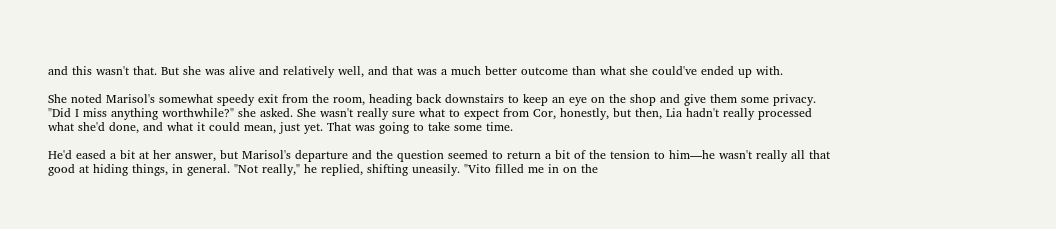and this wasn't that. But she was alive and relatively well, and that was a much better outcome than what she could've ended up with.

She noted Marisol's somewhat speedy exit from the room, heading back downstairs to keep an eye on the shop and give them some privacy. "Did I miss anything worthwhile?" she asked. She wasn't really sure what to expect from Cor, honestly, but then, Lia hadn't really processed what she'd done, and what it could mean, just yet. That was going to take some time.

He'd eased a bit at her answer, but Marisol's departure and the question seemed to return a bit of the tension to him—he wasn't really all that good at hiding things, in general. "Not really," he replied, shifting uneasily. "Vito filled me in on the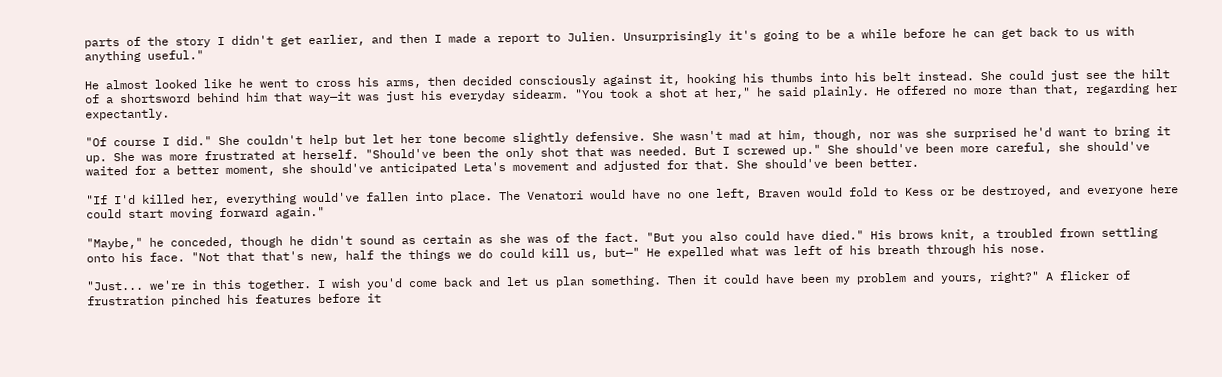parts of the story I didn't get earlier, and then I made a report to Julien. Unsurprisingly it's going to be a while before he can get back to us with anything useful."

He almost looked like he went to cross his arms, then decided consciously against it, hooking his thumbs into his belt instead. She could just see the hilt of a shortsword behind him that way—it was just his everyday sidearm. "You took a shot at her," he said plainly. He offered no more than that, regarding her expectantly.

"Of course I did." She couldn't help but let her tone become slightly defensive. She wasn't mad at him, though, nor was she surprised he'd want to bring it up. She was more frustrated at herself. "Should've been the only shot that was needed. But I screwed up." She should've been more careful, she should've waited for a better moment, she should've anticipated Leta's movement and adjusted for that. She should've been better.

"If I'd killed her, everything would've fallen into place. The Venatori would have no one left, Braven would fold to Kess or be destroyed, and everyone here could start moving forward again."

"Maybe," he conceded, though he didn't sound as certain as she was of the fact. "But you also could have died." His brows knit, a troubled frown settling onto his face. "Not that that's new, half the things we do could kill us, but—" He expelled what was left of his breath through his nose.

"Just... we're in this together. I wish you'd come back and let us plan something. Then it could have been my problem and yours, right?" A flicker of frustration pinched his features before it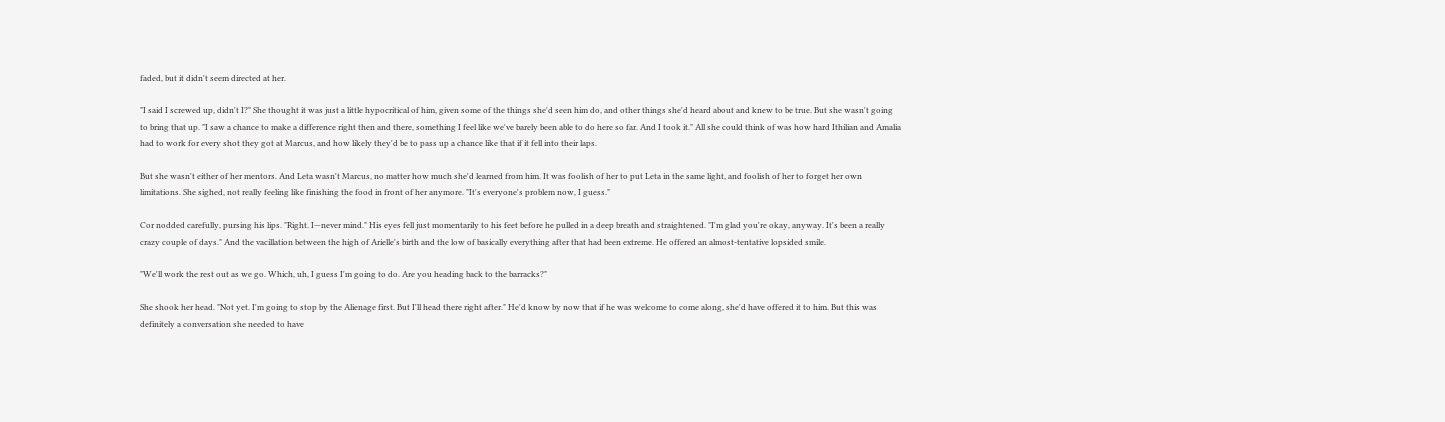faded, but it didn't seem directed at her.

"I said I screwed up, didn't I?" She thought it was just a little hypocritical of him, given some of the things she'd seen him do, and other things she'd heard about and knew to be true. But she wasn't going to bring that up. "I saw a chance to make a difference right then and there, something I feel like we've barely been able to do here so far. And I took it." All she could think of was how hard Ithilian and Amalia had to work for every shot they got at Marcus, and how likely they'd be to pass up a chance like that if it fell into their laps.

But she wasn't either of her mentors. And Leta wasn't Marcus, no matter how much she'd learned from him. It was foolish of her to put Leta in the same light, and foolish of her to forget her own limitations. She sighed, not really feeling like finishing the food in front of her anymore. "It's everyone's problem now, I guess."

Cor nodded carefully, pursing his lips. "Right. I—never mind." His eyes fell just momentarily to his feet before he pulled in a deep breath and straightened. "I'm glad you're okay, anyway. It's been a really crazy couple of days." And the vacillation between the high of Arielle's birth and the low of basically everything after that had been extreme. He offered an almost-tentative lopsided smile.

"We'll work the rest out as we go. Which, uh, I guess I'm going to do. Are you heading back to the barracks?"

She shook her head. "Not yet. I'm going to stop by the Alienage first. But I'll head there right after." He'd know by now that if he was welcome to come along, she'd have offered it to him. But this was definitely a conversation she needed to have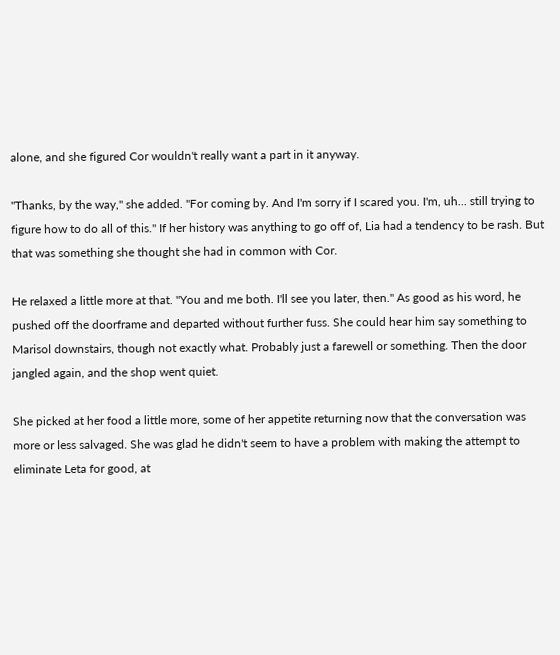alone, and she figured Cor wouldn't really want a part in it anyway.

"Thanks, by the way," she added. "For coming by. And I'm sorry if I scared you. I'm, uh... still trying to figure how to do all of this." If her history was anything to go off of, Lia had a tendency to be rash. But that was something she thought she had in common with Cor.

He relaxed a little more at that. "You and me both. I'll see you later, then." As good as his word, he pushed off the doorframe and departed without further fuss. She could hear him say something to Marisol downstairs, though not exactly what. Probably just a farewell or something. Then the door jangled again, and the shop went quiet.

She picked at her food a little more, some of her appetite returning now that the conversation was more or less salvaged. She was glad he didn't seem to have a problem with making the attempt to eliminate Leta for good, at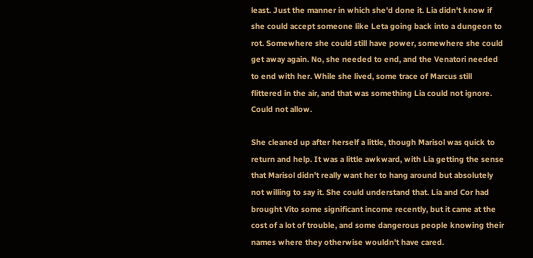least. Just the manner in which she'd done it. Lia didn't know if she could accept someone like Leta going back into a dungeon to rot. Somewhere she could still have power, somewhere she could get away again. No, she needed to end, and the Venatori needed to end with her. While she lived, some trace of Marcus still flittered in the air, and that was something Lia could not ignore. Could not allow.

She cleaned up after herself a little, though Marisol was quick to return and help. It was a little awkward, with Lia getting the sense that Marisol didn't really want her to hang around but absolutely not willing to say it. She could understand that. Lia and Cor had brought Vito some significant income recently, but it came at the cost of a lot of trouble, and some dangerous people knowing their names where they otherwise wouldn't have cared.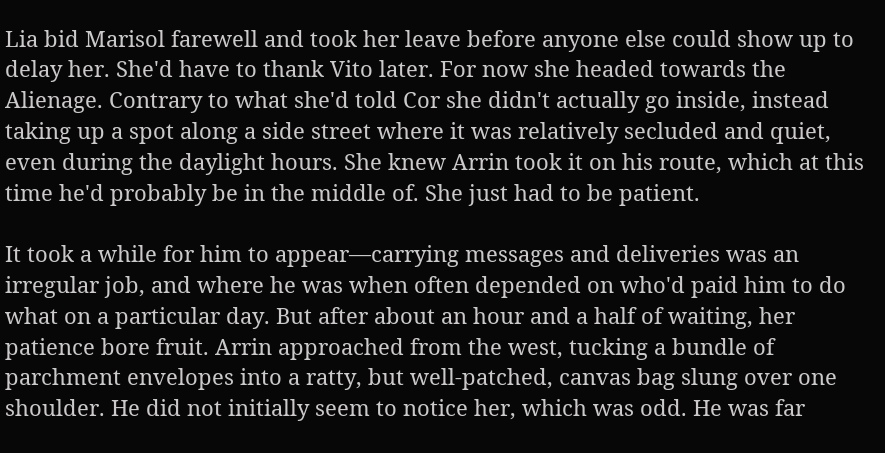Lia bid Marisol farewell and took her leave before anyone else could show up to delay her. She'd have to thank Vito later. For now she headed towards the Alienage. Contrary to what she'd told Cor she didn't actually go inside, instead taking up a spot along a side street where it was relatively secluded and quiet, even during the daylight hours. She knew Arrin took it on his route, which at this time he'd probably be in the middle of. She just had to be patient.

It took a while for him to appear—carrying messages and deliveries was an irregular job, and where he was when often depended on who'd paid him to do what on a particular day. But after about an hour and a half of waiting, her patience bore fruit. Arrin approached from the west, tucking a bundle of parchment envelopes into a ratty, but well-patched, canvas bag slung over one shoulder. He did not initially seem to notice her, which was odd. He was far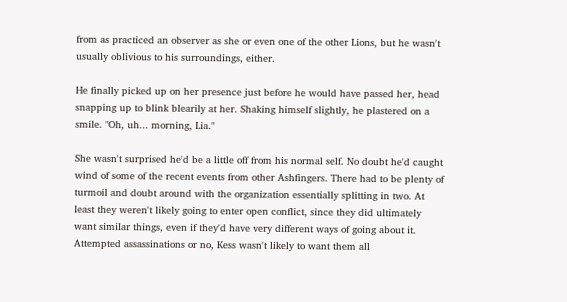from as practiced an observer as she or even one of the other Lions, but he wasn't usually oblivious to his surroundings, either.

He finally picked up on her presence just before he would have passed her, head snapping up to blink blearily at her. Shaking himself slightly, he plastered on a smile. "Oh, uh... morning, Lia."

She wasn't surprised he'd be a little off from his normal self. No doubt he'd caught wind of some of the recent events from other Ashfingers. There had to be plenty of turmoil and doubt around with the organization essentially splitting in two. At least they weren't likely going to enter open conflict, since they did ultimately want similar things, even if they'd have very different ways of going about it. Attempted assassinations or no, Kess wasn't likely to want them all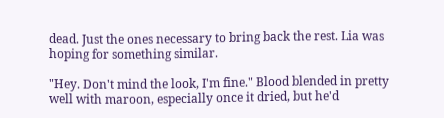dead. Just the ones necessary to bring back the rest. Lia was hoping for something similar.

"Hey. Don't mind the look, I'm fine." Blood blended in pretty well with maroon, especially once it dried, but he'd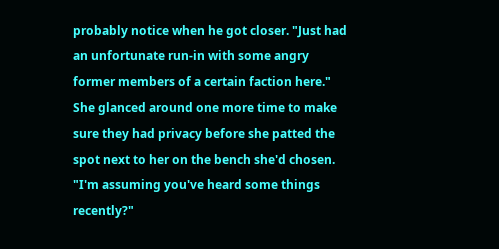probably notice when he got closer. "Just had an unfortunate run-in with some angry former members of a certain faction here." She glanced around one more time to make sure they had privacy before she patted the spot next to her on the bench she'd chosen. "I'm assuming you've heard some things recently?"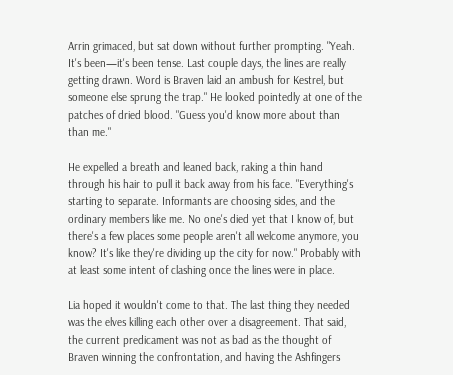Arrin grimaced, but sat down without further prompting. "Yeah. It's been—it's been tense. Last couple days, the lines are really getting drawn. Word is Braven laid an ambush for Kestrel, but someone else sprung the trap." He looked pointedly at one of the patches of dried blood. "Guess you'd know more about than than me."

He expelled a breath and leaned back, raking a thin hand through his hair to pull it back away from his face. "Everything's starting to separate. Informants are choosing sides, and the ordinary members like me. No one's died yet that I know of, but there's a few places some people aren't all welcome anymore, you know? It's like they're dividing up the city for now." Probably with at least some intent of clashing once the lines were in place.

Lia hoped it wouldn't come to that. The last thing they needed was the elves killing each other over a disagreement. That said, the current predicament was not as bad as the thought of Braven winning the confrontation, and having the Ashfingers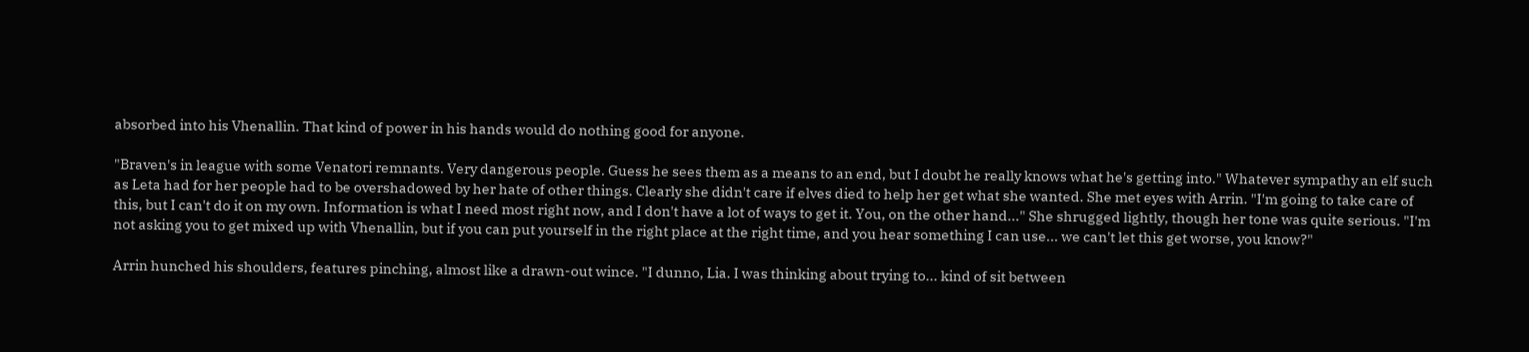absorbed into his Vhenallin. That kind of power in his hands would do nothing good for anyone.

"Braven's in league with some Venatori remnants. Very dangerous people. Guess he sees them as a means to an end, but I doubt he really knows what he's getting into." Whatever sympathy an elf such as Leta had for her people had to be overshadowed by her hate of other things. Clearly she didn't care if elves died to help her get what she wanted. She met eyes with Arrin. "I'm going to take care of this, but I can't do it on my own. Information is what I need most right now, and I don't have a lot of ways to get it. You, on the other hand..." She shrugged lightly, though her tone was quite serious. "I'm not asking you to get mixed up with Vhenallin, but if you can put yourself in the right place at the right time, and you hear something I can use... we can't let this get worse, you know?"

Arrin hunched his shoulders, features pinching, almost like a drawn-out wince. "I dunno, Lia. I was thinking about trying to... kind of sit between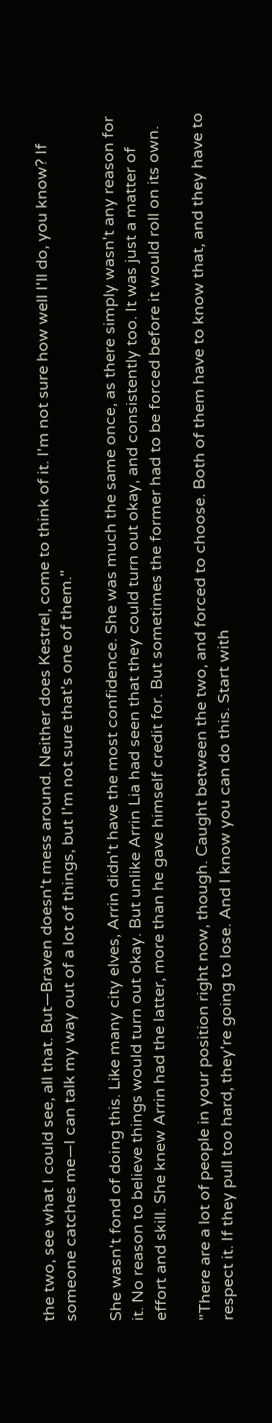the two, see what I could see, all that. But—Braven doesn't mess around. Neither does Kestrel, come to think of it. I'm not sure how well I'll do, you know? If someone catches me—I can talk my way out of a lot of things, but I'm not sure that's one of them."

She wasn't fond of doing this. Like many city elves, Arrin didn't have the most confidence. She was much the same once, as there simply wasn't any reason for it. No reason to believe things would turn out okay. But unlike Arrin Lia had seen that they could turn out okay, and consistently too. It was just a matter of effort and skill. She knew Arrin had the latter, more than he gave himself credit for. But sometimes the former had to be forced before it would roll on its own.

"There are a lot of people in your position right now, though. Caught between the two, and forced to choose. Both of them have to know that, and they have to respect it. If they pull too hard, they're going to lose. And I know you can do this. Start with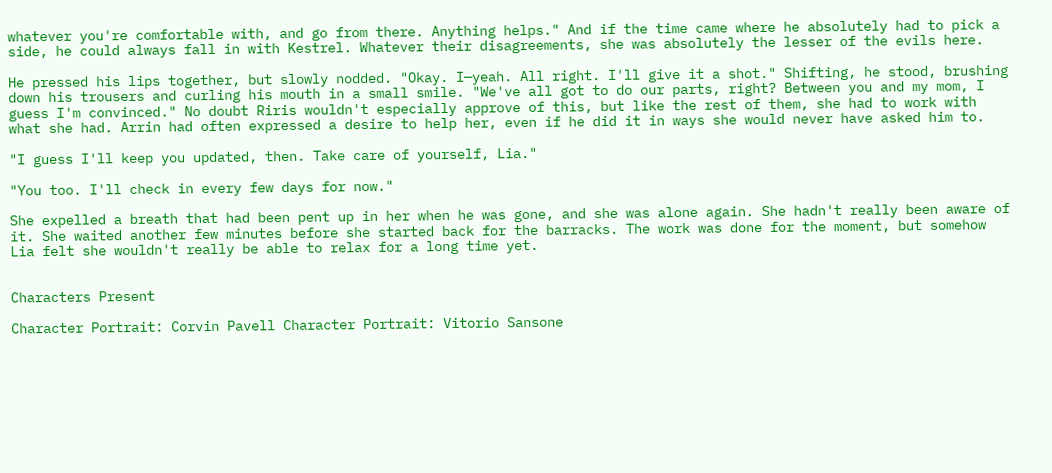whatever you're comfortable with, and go from there. Anything helps." And if the time came where he absolutely had to pick a side, he could always fall in with Kestrel. Whatever their disagreements, she was absolutely the lesser of the evils here.

He pressed his lips together, but slowly nodded. "Okay. I—yeah. All right. I'll give it a shot." Shifting, he stood, brushing down his trousers and curling his mouth in a small smile. "We've all got to do our parts, right? Between you and my mom, I guess I'm convinced." No doubt Riris wouldn't especially approve of this, but like the rest of them, she had to work with what she had. Arrin had often expressed a desire to help her, even if he did it in ways she would never have asked him to.

"I guess I'll keep you updated, then. Take care of yourself, Lia."

"You too. I'll check in every few days for now."

She expelled a breath that had been pent up in her when he was gone, and she was alone again. She hadn't really been aware of it. She waited another few minutes before she started back for the barracks. The work was done for the moment, but somehow Lia felt she wouldn't really be able to relax for a long time yet.


Characters Present

Character Portrait: Corvin Pavell Character Portrait: Vitorio Sansone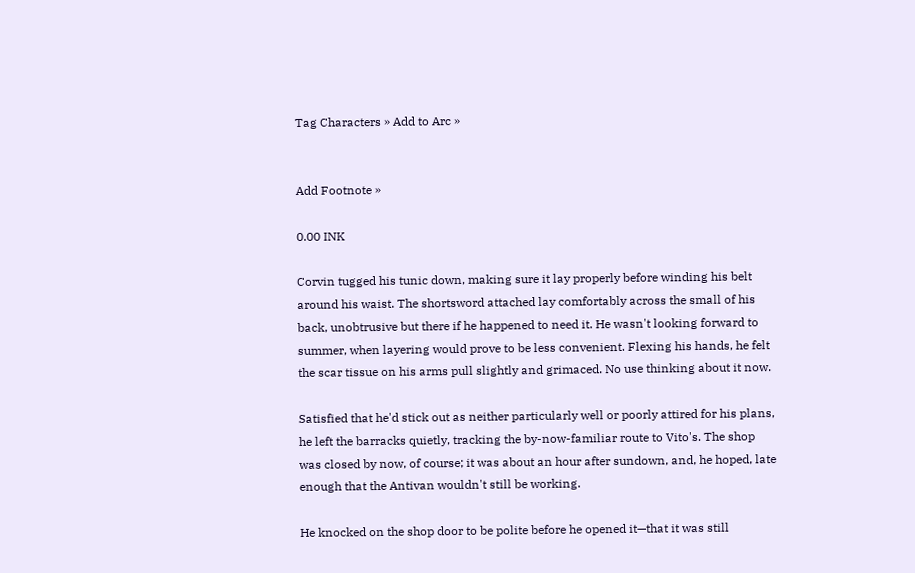Tag Characters » Add to Arc »


Add Footnote »

0.00 INK

Corvin tugged his tunic down, making sure it lay properly before winding his belt around his waist. The shortsword attached lay comfortably across the small of his back, unobtrusive but there if he happened to need it. He wasn't looking forward to summer, when layering would prove to be less convenient. Flexing his hands, he felt the scar tissue on his arms pull slightly and grimaced. No use thinking about it now.

Satisfied that he'd stick out as neither particularly well or poorly attired for his plans, he left the barracks quietly, tracking the by-now-familiar route to Vito's. The shop was closed by now, of course; it was about an hour after sundown, and, he hoped, late enough that the Antivan wouldn't still be working.

He knocked on the shop door to be polite before he opened it—that it was still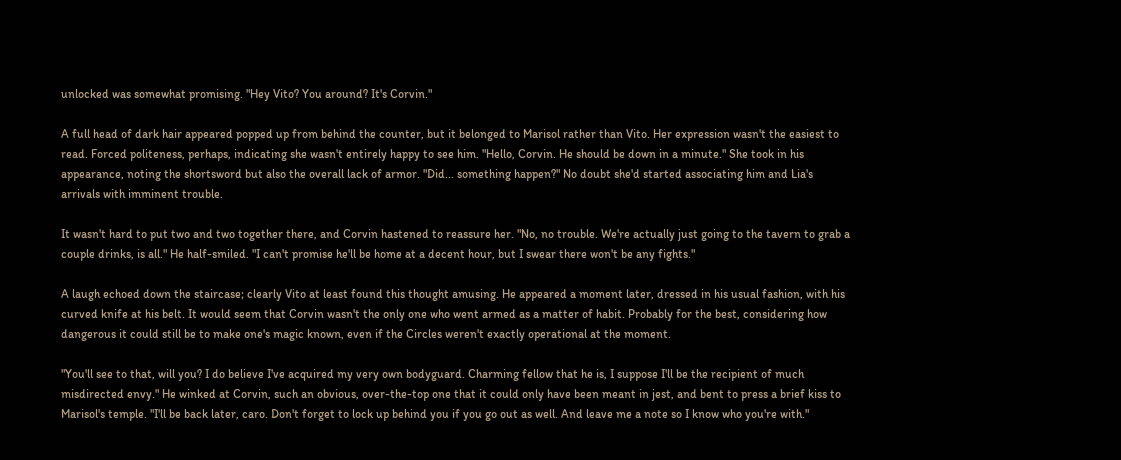unlocked was somewhat promising. "Hey Vito? You around? It's Corvin."

A full head of dark hair appeared popped up from behind the counter, but it belonged to Marisol rather than Vito. Her expression wasn't the easiest to read. Forced politeness, perhaps, indicating she wasn't entirely happy to see him. "Hello, Corvin. He should be down in a minute." She took in his appearance, noting the shortsword but also the overall lack of armor. "Did... something happen?" No doubt she'd started associating him and Lia's arrivals with imminent trouble.

It wasn't hard to put two and two together there, and Corvin hastened to reassure her. "No, no trouble. We're actually just going to the tavern to grab a couple drinks, is all." He half-smiled. "I can't promise he'll be home at a decent hour, but I swear there won't be any fights."

A laugh echoed down the staircase; clearly Vito at least found this thought amusing. He appeared a moment later, dressed in his usual fashion, with his curved knife at his belt. It would seem that Corvin wasn't the only one who went armed as a matter of habit. Probably for the best, considering how dangerous it could still be to make one's magic known, even if the Circles weren't exactly operational at the moment.

"You'll see to that, will you? I do believe I've acquired my very own bodyguard. Charming fellow that he is, I suppose I'll be the recipient of much misdirected envy." He winked at Corvin, such an obvious, over-the-top one that it could only have been meant in jest, and bent to press a brief kiss to Marisol's temple. "I'll be back later, caro. Don't forget to lock up behind you if you go out as well. And leave me a note so I know who you're with."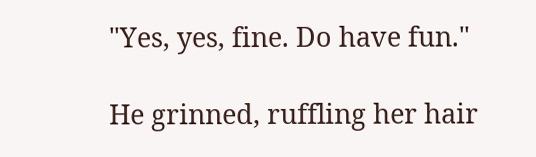"Yes, yes, fine. Do have fun."

He grinned, ruffling her hair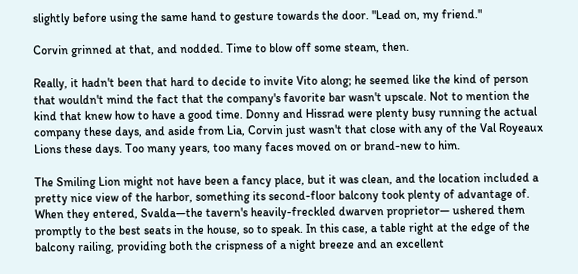slightly before using the same hand to gesture towards the door. "Lead on, my friend."

Corvin grinned at that, and nodded. Time to blow off some steam, then.

Really, it hadn't been that hard to decide to invite Vito along; he seemed like the kind of person that wouldn't mind the fact that the company's favorite bar wasn't upscale. Not to mention the kind that knew how to have a good time. Donny and Hissrad were plenty busy running the actual company these days, and aside from Lia, Corvin just wasn't that close with any of the Val Royeaux Lions these days. Too many years, too many faces moved on or brand-new to him.

The Smiling Lion might not have been a fancy place, but it was clean, and the location included a pretty nice view of the harbor, something its second-floor balcony took plenty of advantage of. When they entered, Svalda—the tavern's heavily-freckled dwarven proprietor— ushered them promptly to the best seats in the house, so to speak. In this case, a table right at the edge of the balcony railing, providing both the crispness of a night breeze and an excellent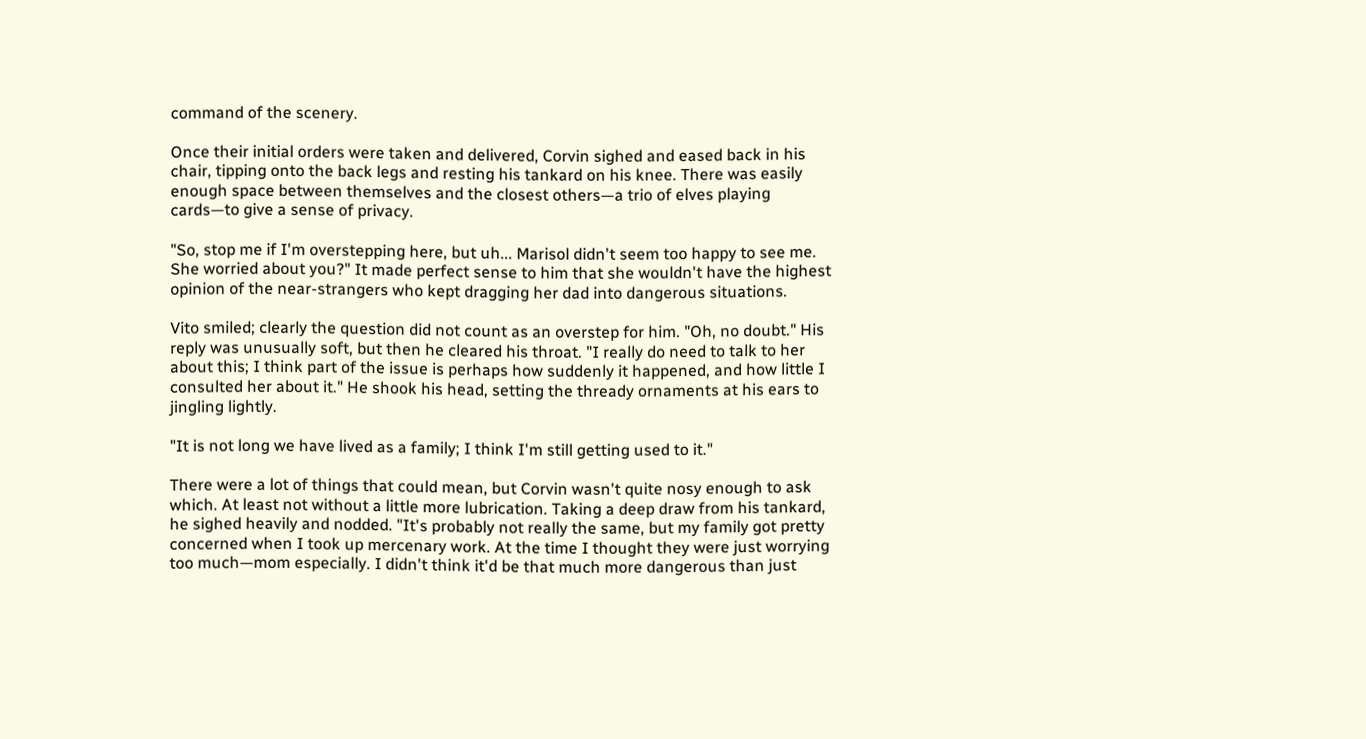command of the scenery.

Once their initial orders were taken and delivered, Corvin sighed and eased back in his chair, tipping onto the back legs and resting his tankard on his knee. There was easily enough space between themselves and the closest others—a trio of elves playing cards—to give a sense of privacy.

"So, stop me if I'm overstepping here, but uh... Marisol didn't seem too happy to see me. She worried about you?" It made perfect sense to him that she wouldn't have the highest opinion of the near-strangers who kept dragging her dad into dangerous situations.

Vito smiled; clearly the question did not count as an overstep for him. "Oh, no doubt." His reply was unusually soft, but then he cleared his throat. "I really do need to talk to her about this; I think part of the issue is perhaps how suddenly it happened, and how little I consulted her about it." He shook his head, setting the thready ornaments at his ears to jingling lightly.

"It is not long we have lived as a family; I think I'm still getting used to it."

There were a lot of things that could mean, but Corvin wasn't quite nosy enough to ask which. At least not without a little more lubrication. Taking a deep draw from his tankard, he sighed heavily and nodded. "It's probably not really the same, but my family got pretty concerned when I took up mercenary work. At the time I thought they were just worrying too much—mom especially. I didn't think it'd be that much more dangerous than just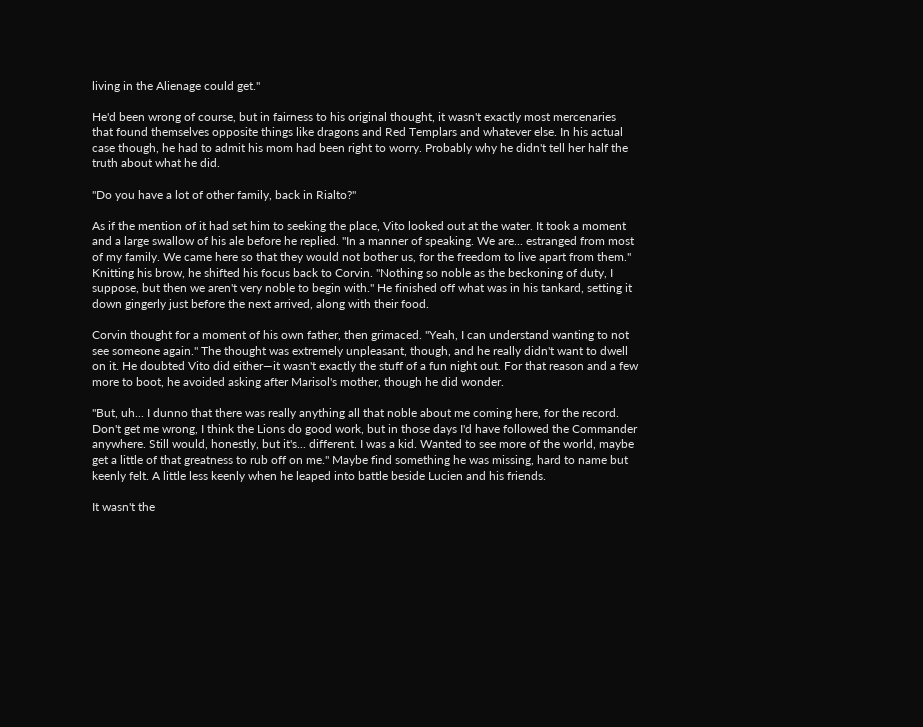living in the Alienage could get."

He'd been wrong of course, but in fairness to his original thought, it wasn't exactly most mercenaries that found themselves opposite things like dragons and Red Templars and whatever else. In his actual case though, he had to admit his mom had been right to worry. Probably why he didn't tell her half the truth about what he did.

"Do you have a lot of other family, back in Rialto?"

As if the mention of it had set him to seeking the place, Vito looked out at the water. It took a moment and a large swallow of his ale before he replied. "In a manner of speaking. We are... estranged from most of my family. We came here so that they would not bother us, for the freedom to live apart from them." Knitting his brow, he shifted his focus back to Corvin. "Nothing so noble as the beckoning of duty, I suppose, but then we aren't very noble to begin with." He finished off what was in his tankard, setting it down gingerly just before the next arrived, along with their food.

Corvin thought for a moment of his own father, then grimaced. "Yeah, I can understand wanting to not see someone again." The thought was extremely unpleasant, though, and he really didn't want to dwell on it. He doubted Vito did either—it wasn't exactly the stuff of a fun night out. For that reason and a few more to boot, he avoided asking after Marisol's mother, though he did wonder.

"But, uh... I dunno that there was really anything all that noble about me coming here, for the record. Don't get me wrong, I think the Lions do good work, but in those days I'd have followed the Commander anywhere. Still would, honestly, but it's... different. I was a kid. Wanted to see more of the world, maybe get a little of that greatness to rub off on me." Maybe find something he was missing, hard to name but keenly felt. A little less keenly when he leaped into battle beside Lucien and his friends.

It wasn't the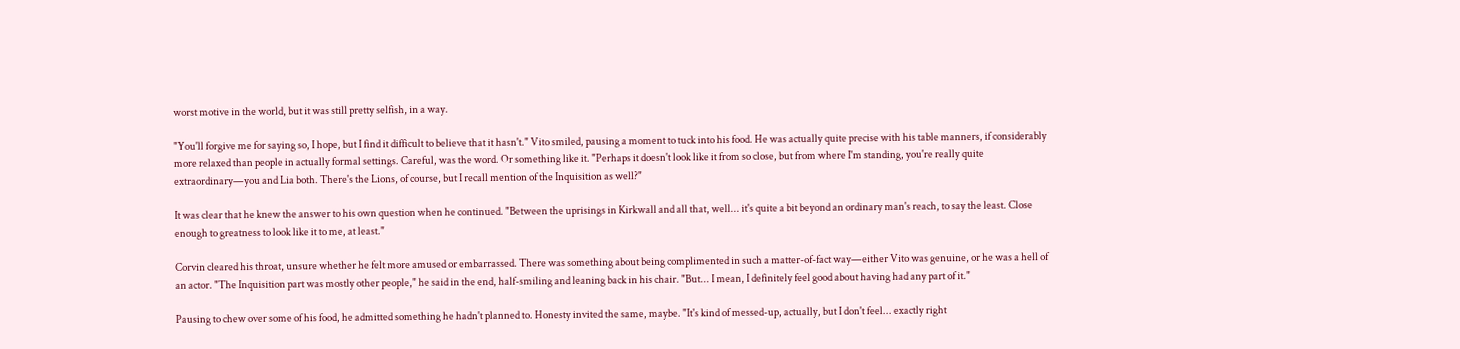worst motive in the world, but it was still pretty selfish, in a way.

"You'll forgive me for saying so, I hope, but I find it difficult to believe that it hasn't." Vito smiled, pausing a moment to tuck into his food. He was actually quite precise with his table manners, if considerably more relaxed than people in actually formal settings. Careful, was the word. Or something like it. "Perhaps it doesn't look like it from so close, but from where I'm standing, you're really quite extraordinary—you and Lia both. There's the Lions, of course, but I recall mention of the Inquisition as well?"

It was clear that he knew the answer to his own question when he continued. "Between the uprisings in Kirkwall and all that, well... it's quite a bit beyond an ordinary man's reach, to say the least. Close enough to greatness to look like it to me, at least."

Corvin cleared his throat, unsure whether he felt more amused or embarrassed. There was something about being complimented in such a matter-of-fact way—either Vito was genuine, or he was a hell of an actor. "The Inquisition part was mostly other people," he said in the end, half-smiling and leaning back in his chair. "But... I mean, I definitely feel good about having had any part of it."

Pausing to chew over some of his food, he admitted something he hadn't planned to. Honesty invited the same, maybe. "It's kind of messed-up, actually, but I don't feel... exactly right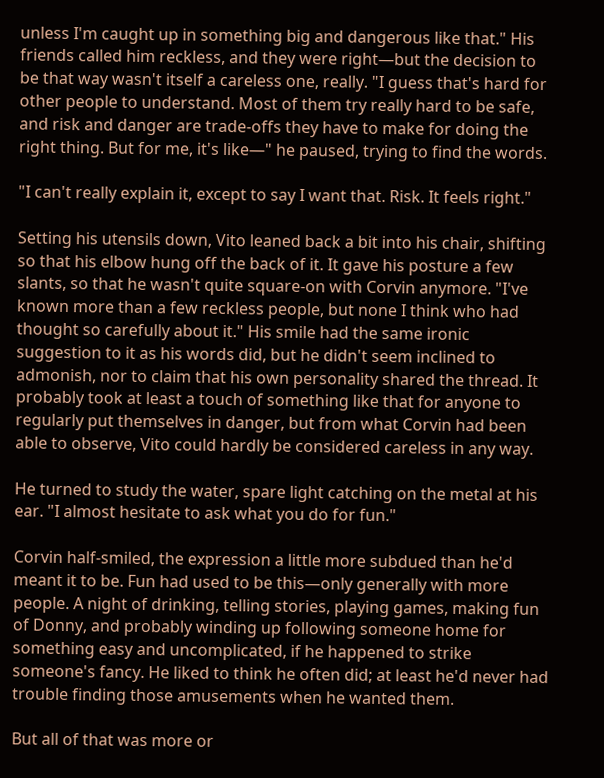unless I'm caught up in something big and dangerous like that." His friends called him reckless, and they were right—but the decision to be that way wasn't itself a careless one, really. "I guess that's hard for other people to understand. Most of them try really hard to be safe, and risk and danger are trade-offs they have to make for doing the right thing. But for me, it's like—" he paused, trying to find the words.

"I can't really explain it, except to say I want that. Risk. It feels right."

Setting his utensils down, Vito leaned back a bit into his chair, shifting so that his elbow hung off the back of it. It gave his posture a few slants, so that he wasn't quite square-on with Corvin anymore. "I've known more than a few reckless people, but none I think who had thought so carefully about it." His smile had the same ironic suggestion to it as his words did, but he didn't seem inclined to admonish, nor to claim that his own personality shared the thread. It probably took at least a touch of something like that for anyone to regularly put themselves in danger, but from what Corvin had been able to observe, Vito could hardly be considered careless in any way.

He turned to study the water, spare light catching on the metal at his ear. "I almost hesitate to ask what you do for fun."

Corvin half-smiled, the expression a little more subdued than he'd meant it to be. Fun had used to be this—only generally with more people. A night of drinking, telling stories, playing games, making fun of Donny, and probably winding up following someone home for something easy and uncomplicated, if he happened to strike someone's fancy. He liked to think he often did; at least he'd never had trouble finding those amusements when he wanted them.

But all of that was more or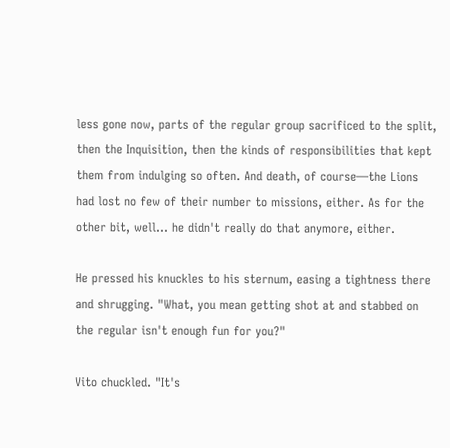less gone now, parts of the regular group sacrificed to the split, then the Inquisition, then the kinds of responsibilities that kept them from indulging so often. And death, of course—the Lions had lost no few of their number to missions, either. As for the other bit, well... he didn't really do that anymore, either.

He pressed his knuckles to his sternum, easing a tightness there and shrugging. "What, you mean getting shot at and stabbed on the regular isn't enough fun for you?"

Vito chuckled. "It's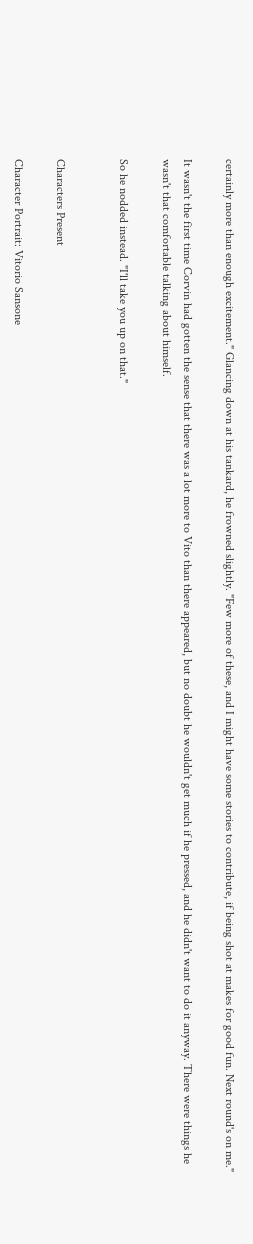certainly more than enough excitement." Glancing down at his tankard, he frowned slightly. "Few more of these, and I might have some stories to contribute, if being shot at makes for good fun. Next round's on me."

It wasn't the first time Corvin had gotten the sense that there was a lot more to Vito than there appeared, but no doubt he wouldn't get much if he pressed, and he didn't want to do it anyway. There were things he wasn't that comfortable talking about himself.

So he nodded instead. "I'll take you up on that."


Characters Present

Character Portrait: Vitorio Sansone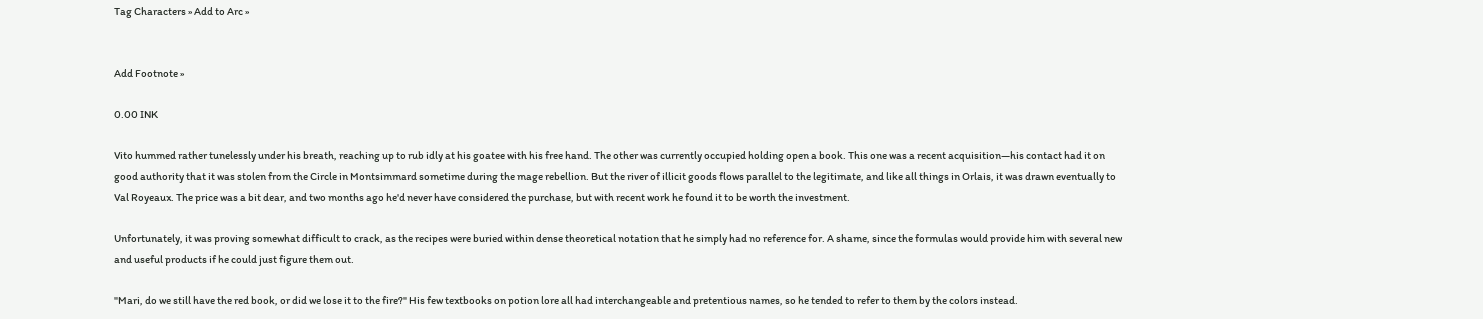Tag Characters » Add to Arc »


Add Footnote »

0.00 INK

Vito hummed rather tunelessly under his breath, reaching up to rub idly at his goatee with his free hand. The other was currently occupied holding open a book. This one was a recent acquisition—his contact had it on good authority that it was stolen from the Circle in Montsimmard sometime during the mage rebellion. But the river of illicit goods flows parallel to the legitimate, and like all things in Orlais, it was drawn eventually to Val Royeaux. The price was a bit dear, and two months ago he'd never have considered the purchase, but with recent work he found it to be worth the investment.

Unfortunately, it was proving somewhat difficult to crack, as the recipes were buried within dense theoretical notation that he simply had no reference for. A shame, since the formulas would provide him with several new and useful products if he could just figure them out.

"Mari, do we still have the red book, or did we lose it to the fire?" His few textbooks on potion lore all had interchangeable and pretentious names, so he tended to refer to them by the colors instead.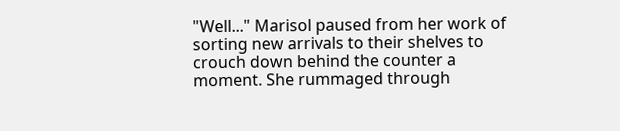"Well..." Marisol paused from her work of sorting new arrivals to their shelves to crouch down behind the counter a moment. She rummaged through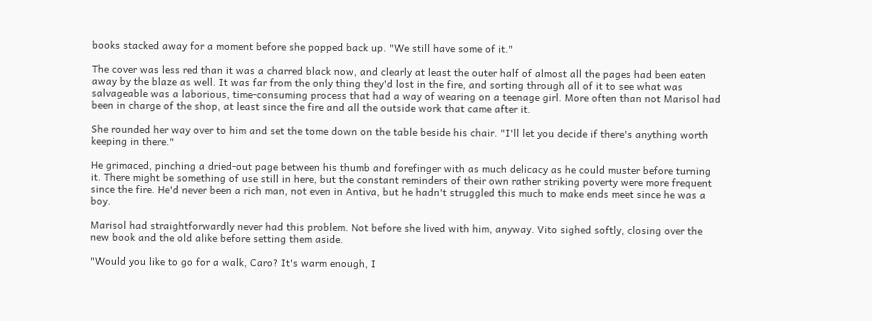books stacked away for a moment before she popped back up. "We still have some of it."

The cover was less red than it was a charred black now, and clearly at least the outer half of almost all the pages had been eaten away by the blaze as well. It was far from the only thing they'd lost in the fire, and sorting through all of it to see what was salvageable was a laborious, time-consuming process that had a way of wearing on a teenage girl. More often than not Marisol had been in charge of the shop, at least since the fire and all the outside work that came after it.

She rounded her way over to him and set the tome down on the table beside his chair. "I'll let you decide if there's anything worth keeping in there."

He grimaced, pinching a dried-out page between his thumb and forefinger with as much delicacy as he could muster before turning it. There might be something of use still in here, but the constant reminders of their own rather striking poverty were more frequent since the fire. He'd never been a rich man, not even in Antiva, but he hadn't struggled this much to make ends meet since he was a boy.

Marisol had straightforwardly never had this problem. Not before she lived with him, anyway. Vito sighed softly, closing over the new book and the old alike before setting them aside.

"Would you like to go for a walk, Caro? It's warm enough, I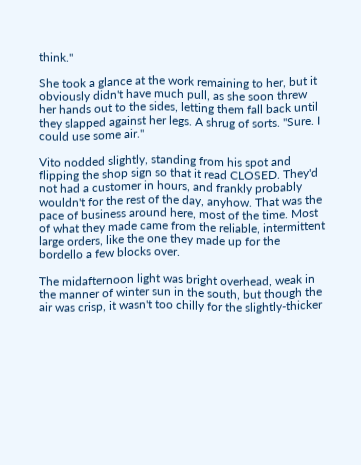think."

She took a glance at the work remaining to her, but it obviously didn't have much pull, as she soon threw her hands out to the sides, letting them fall back until they slapped against her legs. A shrug of sorts. "Sure. I could use some air."

Vito nodded slightly, standing from his spot and flipping the shop sign so that it read CLOSED. They'd not had a customer in hours, and frankly probably wouldn't for the rest of the day, anyhow. That was the pace of business around here, most of the time. Most of what they made came from the reliable, intermittent large orders, like the one they made up for the bordello a few blocks over.

The midafternoon light was bright overhead, weak in the manner of winter sun in the south, but though the air was crisp, it wasn't too chilly for the slightly-thicker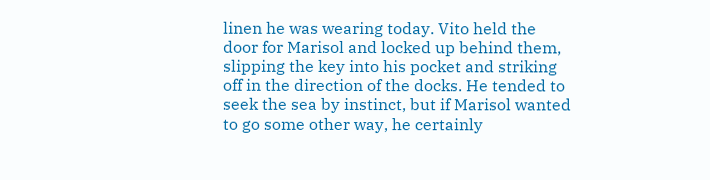linen he was wearing today. Vito held the door for Marisol and locked up behind them, slipping the key into his pocket and striking off in the direction of the docks. He tended to seek the sea by instinct, but if Marisol wanted to go some other way, he certainly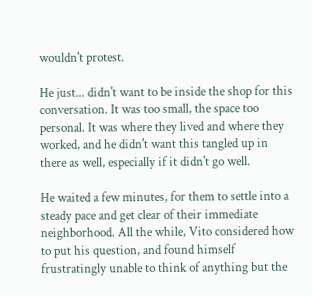wouldn't protest.

He just... didn't want to be inside the shop for this conversation. It was too small, the space too personal. It was where they lived and where they worked, and he didn't want this tangled up in there as well, especially if it didn't go well.

He waited a few minutes, for them to settle into a steady pace and get clear of their immediate neighborhood. All the while, Vito considered how to put his question, and found himself frustratingly unable to think of anything but the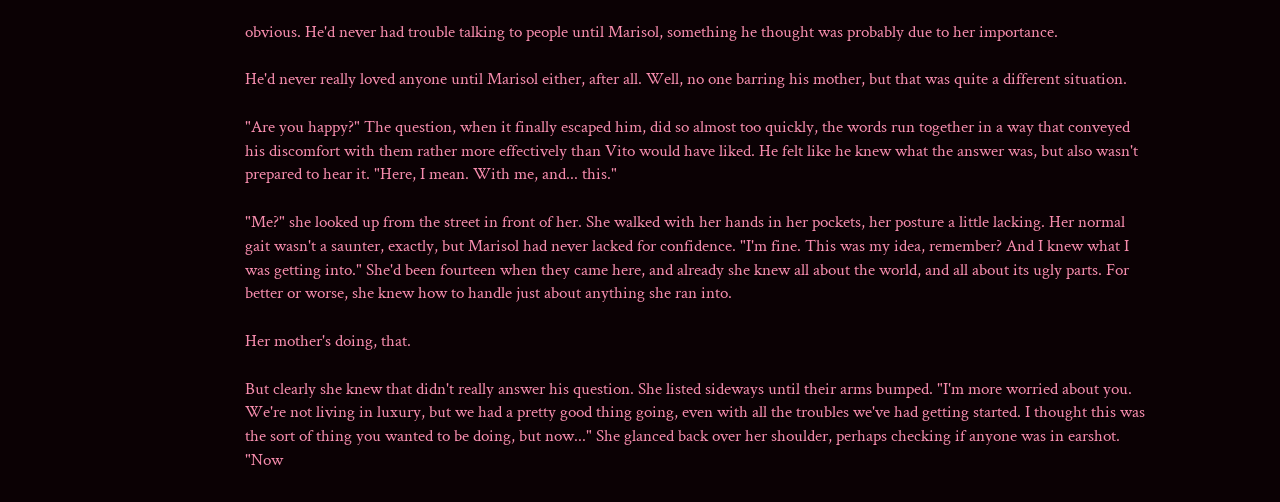obvious. He'd never had trouble talking to people until Marisol, something he thought was probably due to her importance.

He'd never really loved anyone until Marisol either, after all. Well, no one barring his mother, but that was quite a different situation.

"Are you happy?" The question, when it finally escaped him, did so almost too quickly, the words run together in a way that conveyed his discomfort with them rather more effectively than Vito would have liked. He felt like he knew what the answer was, but also wasn't prepared to hear it. "Here, I mean. With me, and... this."

"Me?" she looked up from the street in front of her. She walked with her hands in her pockets, her posture a little lacking. Her normal gait wasn't a saunter, exactly, but Marisol had never lacked for confidence. "I'm fine. This was my idea, remember? And I knew what I was getting into." She'd been fourteen when they came here, and already she knew all about the world, and all about its ugly parts. For better or worse, she knew how to handle just about anything she ran into.

Her mother's doing, that.

But clearly she knew that didn't really answer his question. She listed sideways until their arms bumped. "I'm more worried about you. We're not living in luxury, but we had a pretty good thing going, even with all the troubles we've had getting started. I thought this was the sort of thing you wanted to be doing, but now..." She glanced back over her shoulder, perhaps checking if anyone was in earshot. "Now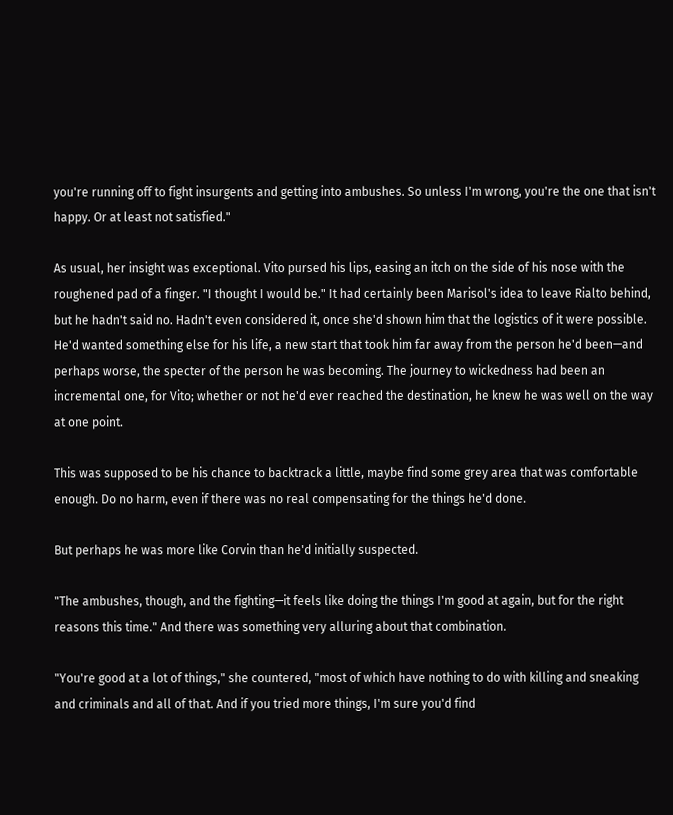you're running off to fight insurgents and getting into ambushes. So unless I'm wrong, you're the one that isn't happy. Or at least not satisfied."

As usual, her insight was exceptional. Vito pursed his lips, easing an itch on the side of his nose with the roughened pad of a finger. "I thought I would be." It had certainly been Marisol's idea to leave Rialto behind, but he hadn't said no. Hadn't even considered it, once she'd shown him that the logistics of it were possible. He'd wanted something else for his life, a new start that took him far away from the person he'd been—and perhaps worse, the specter of the person he was becoming. The journey to wickedness had been an incremental one, for Vito; whether or not he'd ever reached the destination, he knew he was well on the way at one point.

This was supposed to be his chance to backtrack a little, maybe find some grey area that was comfortable enough. Do no harm, even if there was no real compensating for the things he'd done.

But perhaps he was more like Corvin than he'd initially suspected.

"The ambushes, though, and the fighting—it feels like doing the things I'm good at again, but for the right reasons this time." And there was something very alluring about that combination.

"You're good at a lot of things," she countered, "most of which have nothing to do with killing and sneaking and criminals and all of that. And if you tried more things, I'm sure you'd find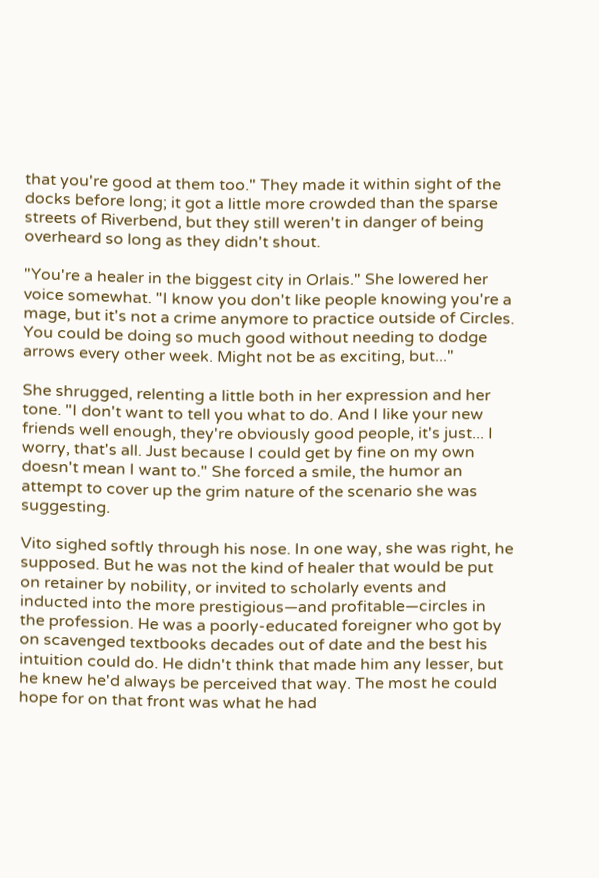that you're good at them too." They made it within sight of the docks before long; it got a little more crowded than the sparse streets of Riverbend, but they still weren't in danger of being overheard so long as they didn't shout.

"You're a healer in the biggest city in Orlais." She lowered her voice somewhat. "I know you don't like people knowing you're a mage, but it's not a crime anymore to practice outside of Circles. You could be doing so much good without needing to dodge arrows every other week. Might not be as exciting, but..."

She shrugged, relenting a little both in her expression and her tone. "I don't want to tell you what to do. And I like your new friends well enough, they're obviously good people, it's just... I worry, that's all. Just because I could get by fine on my own doesn't mean I want to." She forced a smile, the humor an attempt to cover up the grim nature of the scenario she was suggesting.

Vito sighed softly through his nose. In one way, she was right, he supposed. But he was not the kind of healer that would be put on retainer by nobility, or invited to scholarly events and inducted into the more prestigious—and profitable—circles in the profession. He was a poorly-educated foreigner who got by on scavenged textbooks decades out of date and the best his intuition could do. He didn't think that made him any lesser, but he knew he'd always be perceived that way. The most he could hope for on that front was what he had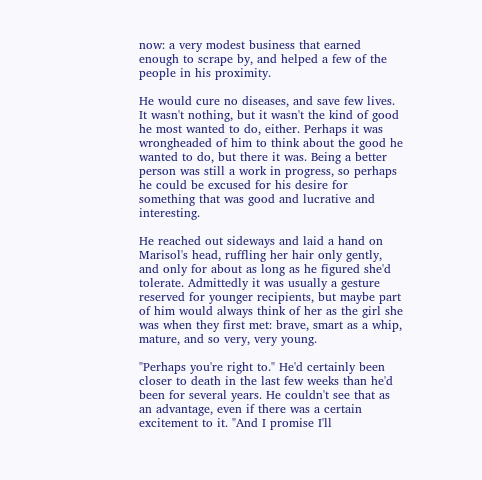now: a very modest business that earned enough to scrape by, and helped a few of the people in his proximity.

He would cure no diseases, and save few lives. It wasn't nothing, but it wasn't the kind of good he most wanted to do, either. Perhaps it was wrongheaded of him to think about the good he wanted to do, but there it was. Being a better person was still a work in progress, so perhaps he could be excused for his desire for something that was good and lucrative and interesting.

He reached out sideways and laid a hand on Marisol's head, ruffling her hair only gently, and only for about as long as he figured she'd tolerate. Admittedly it was usually a gesture reserved for younger recipients, but maybe part of him would always think of her as the girl she was when they first met: brave, smart as a whip, mature, and so very, very young.

"Perhaps you're right to." He'd certainly been closer to death in the last few weeks than he'd been for several years. He couldn't see that as an advantage, even if there was a certain excitement to it. "And I promise I'll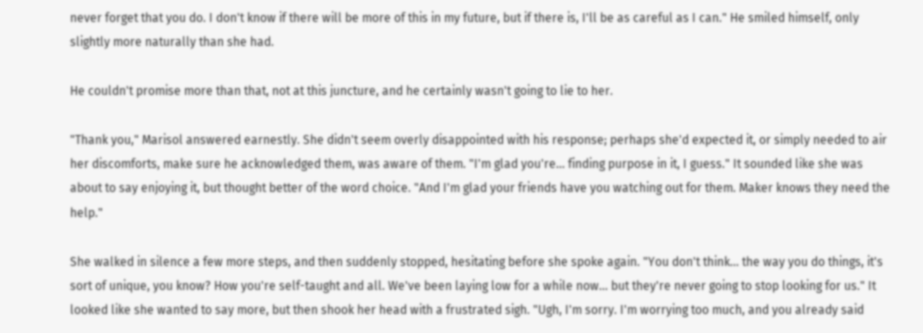never forget that you do. I don't know if there will be more of this in my future, but if there is, I'll be as careful as I can." He smiled himself, only slightly more naturally than she had.

He couldn't promise more than that, not at this juncture, and he certainly wasn't going to lie to her.

"Thank you," Marisol answered earnestly. She didn't seem overly disappointed with his response; perhaps she'd expected it, or simply needed to air her discomforts, make sure he acknowledged them, was aware of them. "I'm glad you're... finding purpose in it, I guess." It sounded like she was about to say enjoying it, but thought better of the word choice. "And I'm glad your friends have you watching out for them. Maker knows they need the help."

She walked in silence a few more steps, and then suddenly stopped, hesitating before she spoke again. "You don't think... the way you do things, it's sort of unique, you know? How you're self-taught and all. We've been laying low for a while now... but they're never going to stop looking for us." It looked like she wanted to say more, but then shook her head with a frustrated sigh. "Ugh, I'm sorry. I'm worrying too much, and you already said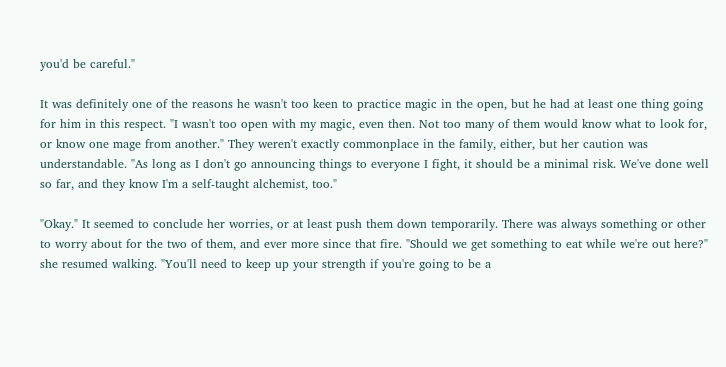you'd be careful."

It was definitely one of the reasons he wasn't too keen to practice magic in the open, but he had at least one thing going for him in this respect. "I wasn't too open with my magic, even then. Not too many of them would know what to look for, or know one mage from another." They weren't exactly commonplace in the family, either, but her caution was understandable. "As long as I don't go announcing things to everyone I fight, it should be a minimal risk. We've done well so far, and they know I'm a self-taught alchemist, too."

"Okay." It seemed to conclude her worries, or at least push them down temporarily. There was always something or other to worry about for the two of them, and ever more since that fire. "Should we get something to eat while we're out here?" she resumed walking. "You'll need to keep up your strength if you're going to be a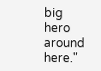big hero around here."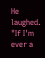He laughed. "If I'm ever a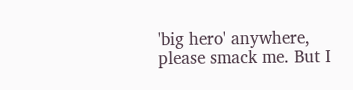'big hero' anywhere, please smack me. But I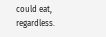could eat, regardless.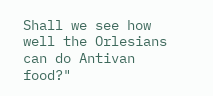Shall we see how well the Orlesians can do Antivan food?"